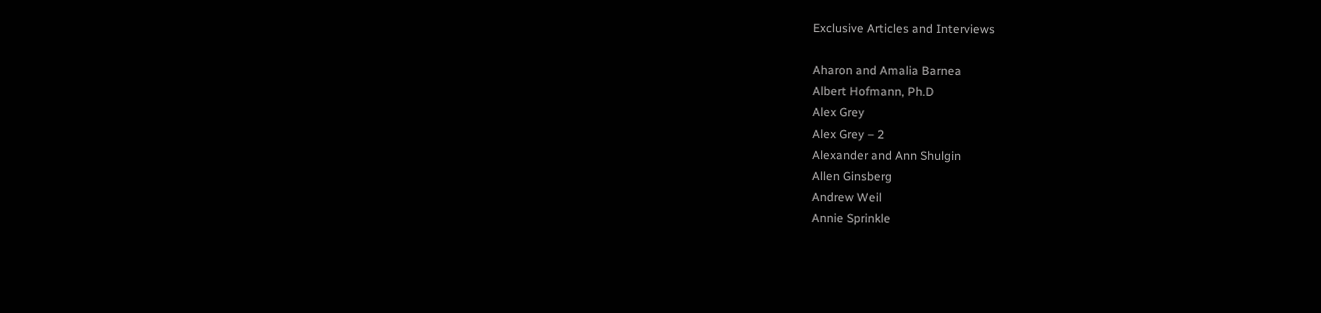Exclusive Articles and Interviews

Aharon and Amalia Barnea
Albert Hofmann, Ph.D
Alex Grey
Alex Grey – 2
Alexander and Ann Shulgin
Allen Ginsberg
Andrew Weil
Annie Sprinkle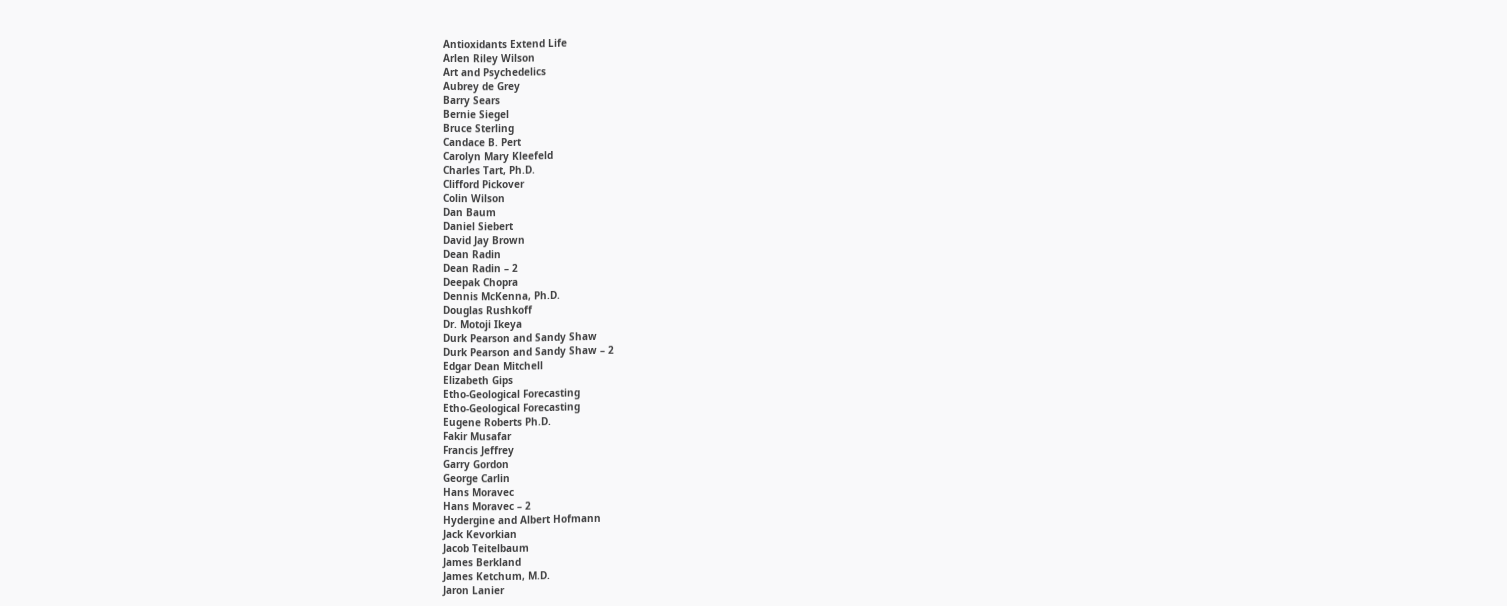Antioxidants Extend Life
Arlen Riley Wilson
Art and Psychedelics
Aubrey de Grey
Barry Sears
Bernie Siegel
Bruce Sterling
Candace B. Pert
Carolyn Mary Kleefeld
Charles Tart, Ph.D.
Clifford Pickover
Colin Wilson
Dan Baum
Daniel Siebert
David Jay Brown
Dean Radin
Dean Radin – 2
Deepak Chopra
Dennis McKenna, Ph.D.
Douglas Rushkoff
Dr. Motoji Ikeya
Durk Pearson and Sandy Shaw
Durk Pearson and Sandy Shaw – 2
Edgar Dean Mitchell
Elizabeth Gips
Etho-Geological Forecasting
Etho-Geological Forecasting
Eugene Roberts Ph.D.
Fakir Musafar
Francis Jeffrey
Garry Gordon
George Carlin
Hans Moravec
Hans Moravec – 2
Hydergine and Albert Hofmann
Jack Kevorkian
Jacob Teitelbaum
James Berkland
James Ketchum, M.D.
Jaron Lanier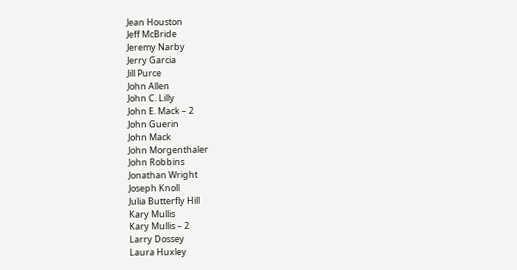Jean Houston
Jeff McBride
Jeremy Narby
Jerry Garcia
Jill Purce
John Allen
John C. Lilly
John E. Mack – 2
John Guerin
John Mack
John Morgenthaler
John Robbins
Jonathan Wright
Joseph Knoll
Julia Butterfly Hill
Kary Mullis
Kary Mullis – 2
Larry Dossey
Laura Huxley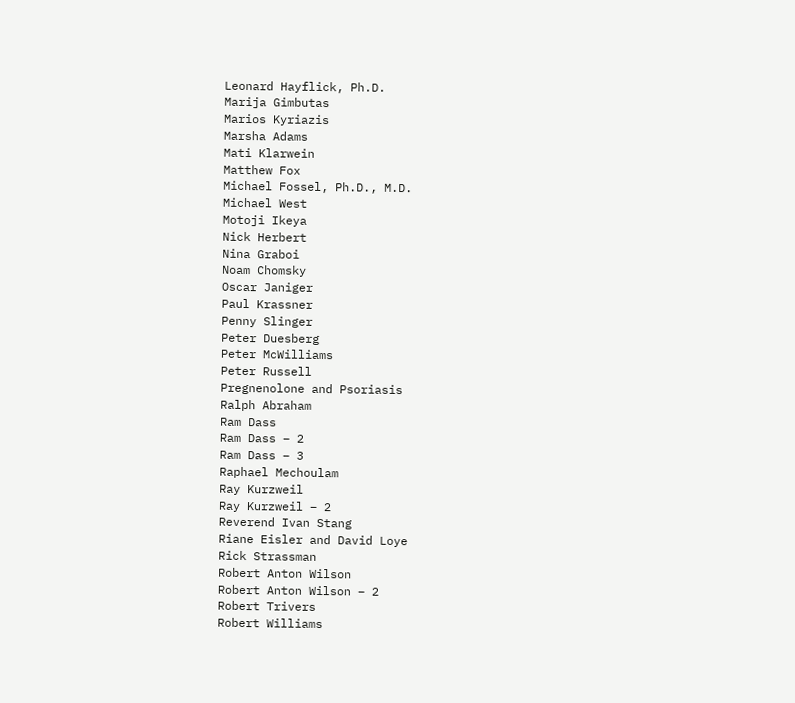Leonard Hayflick, Ph.D.
Marija Gimbutas
Marios Kyriazis
Marsha Adams
Mati Klarwein
Matthew Fox
Michael Fossel, Ph.D., M.D.
Michael West
Motoji Ikeya
Nick Herbert
Nina Graboi
Noam Chomsky
Oscar Janiger
Paul Krassner
Penny Slinger
Peter Duesberg
Peter McWilliams
Peter Russell
Pregnenolone and Psoriasis
Ralph Abraham
Ram Dass
Ram Dass – 2
Ram Dass – 3
Raphael Mechoulam
Ray Kurzweil
Ray Kurzweil – 2
Reverend Ivan Stang
Riane Eisler and David Loye
Rick Strassman
Robert Anton Wilson
Robert Anton Wilson – 2
Robert Trivers
Robert Williams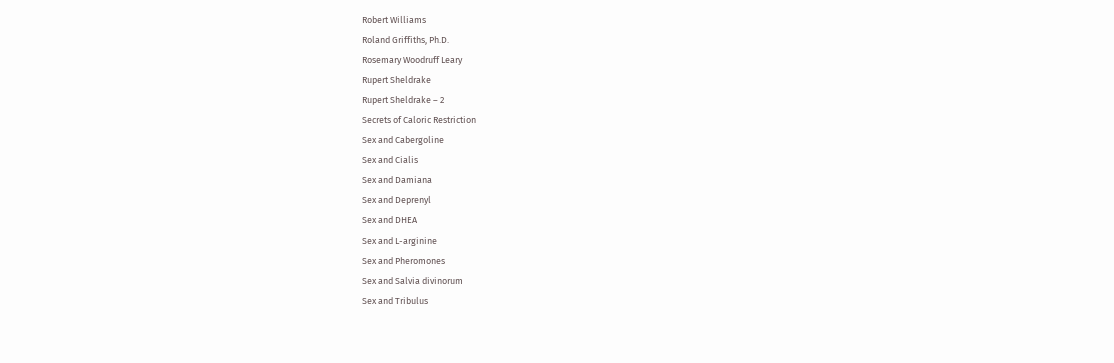Robert Williams
Roland Griffiths, Ph.D.
Rosemary Woodruff Leary
Rupert Sheldrake
Rupert Sheldrake – 2
Secrets of Caloric Restriction
Sex and Cabergoline
Sex and Cialis
Sex and Damiana
Sex and Deprenyl
Sex and DHEA
Sex and L-arginine
Sex and Pheromones
Sex and Salvia divinorum
Sex and Tribulus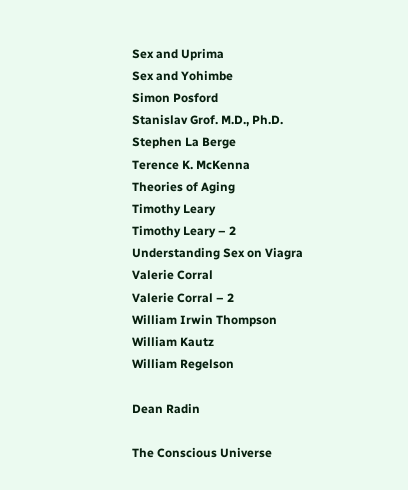Sex and Uprima
Sex and Yohimbe
Simon Posford
Stanislav Grof. M.D., Ph.D.
Stephen La Berge
Terence K. McKenna
Theories of Aging
Timothy Leary
Timothy Leary – 2
Understanding Sex on Viagra
Valerie Corral
Valerie Corral – 2
William Irwin Thompson
William Kautz
William Regelson

Dean Radin

The Conscious Universe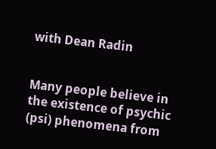with Dean Radin


Many people believe in the existence of psychic (psi) phenomena from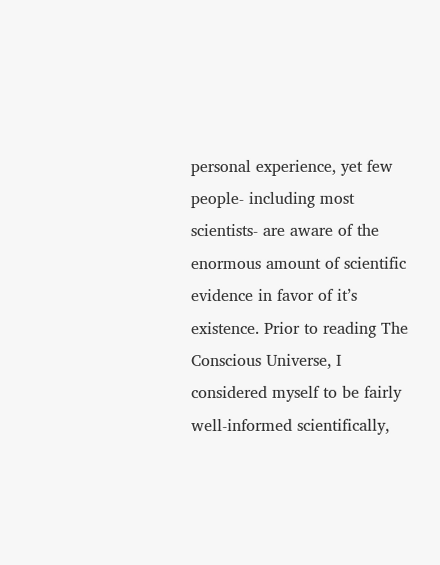personal experience, yet few people- including most scientists- are aware of the enormous amount of scientific evidence in favor of it’s existence. Prior to reading The Conscious Universe, I considered myself to be fairly well-informed scientifically,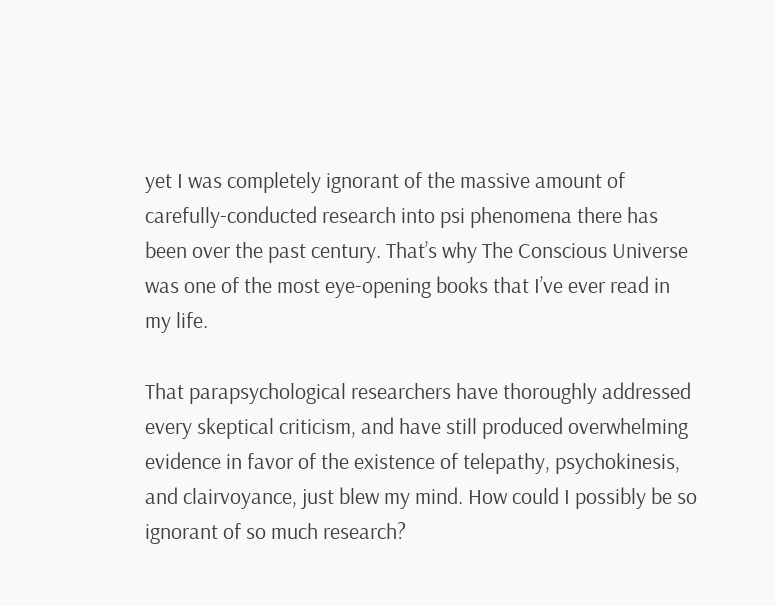yet I was completely ignorant of the massive amount of carefully-conducted research into psi phenomena there has been over the past century. That’s why The Conscious Universe was one of the most eye-opening books that I’ve ever read in my life.

That parapsychological researchers have thoroughly addressed every skeptical criticism, and have still produced overwhelming evidence in favor of the existence of telepathy, psychokinesis, and clairvoyance, just blew my mind. How could I possibly be so ignorant of so much research?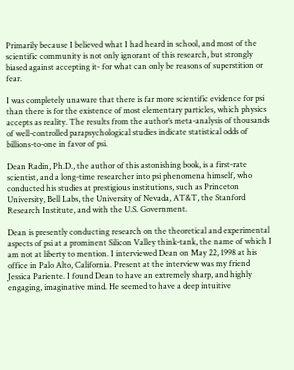Primarily because I believed what I had heard in school, and most of the scientific community is not only ignorant of this research, but strongly biased against accepting it- for what can only be reasons of superstition or fear.

I was completely unaware that there is far more scientific evidence for psi than there is for the existence of most elementary particles, which physics accepts as reality. The results from the author’s meta-analysis of thousands of well-controlled parapsychological studies indicate statistical odds of billions-to-one in favor of psi.

Dean Radin, Ph.D., the author of this astonishing book, is a first-rate scientist, and a long-time researcher into psi phenomena himself, who conducted his studies at prestigious institutions, such as Princeton University, Bell Labs, the University of Nevada, AT&T, the Stanford Research Institute, and with the U.S. Government.

Dean is presently conducting research on the theoretical and experimental aspects of psi at a prominent Silicon Valley think-tank, the name of which I am not at liberty to mention. I interviewed Dean on May 22, 1998 at his office in Palo Alto, California. Present at the interview was my friend Jessica Pariente. I found Dean to have an extremely sharp, and highly engaging, imaginative mind. He seemed to have a deep intuitive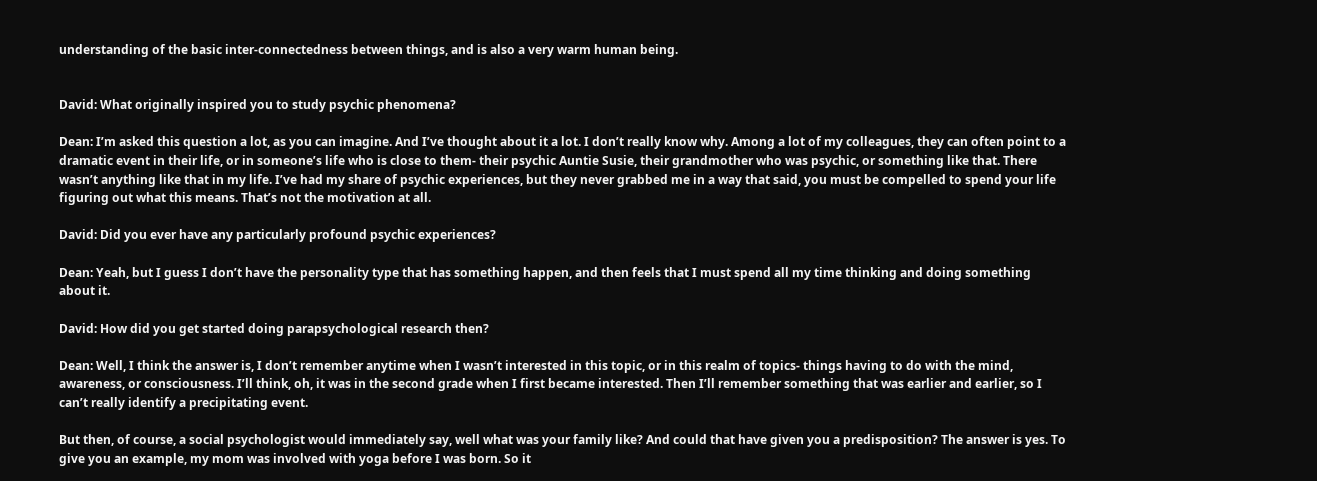understanding of the basic inter-connectedness between things, and is also a very warm human being.


David: What originally inspired you to study psychic phenomena?

Dean: I’m asked this question a lot, as you can imagine. And I’ve thought about it a lot. I don’t really know why. Among a lot of my colleagues, they can often point to a dramatic event in their life, or in someone’s life who is close to them- their psychic Auntie Susie, their grandmother who was psychic, or something like that. There wasn’t anything like that in my life. I’ve had my share of psychic experiences, but they never grabbed me in a way that said, you must be compelled to spend your life figuring out what this means. That’s not the motivation at all.

David: Did you ever have any particularly profound psychic experiences?

Dean: Yeah, but I guess I don’t have the personality type that has something happen, and then feels that I must spend all my time thinking and doing something about it.

David: How did you get started doing parapsychological research then?

Dean: Well, I think the answer is, I don’t remember anytime when I wasn’t interested in this topic, or in this realm of topics- things having to do with the mind, awareness, or consciousness. I’ll think, oh, it was in the second grade when I first became interested. Then I’ll remember something that was earlier and earlier, so I can’t really identify a precipitating event.

But then, of course, a social psychologist would immediately say, well what was your family like? And could that have given you a predisposition? The answer is yes. To give you an example, my mom was involved with yoga before I was born. So it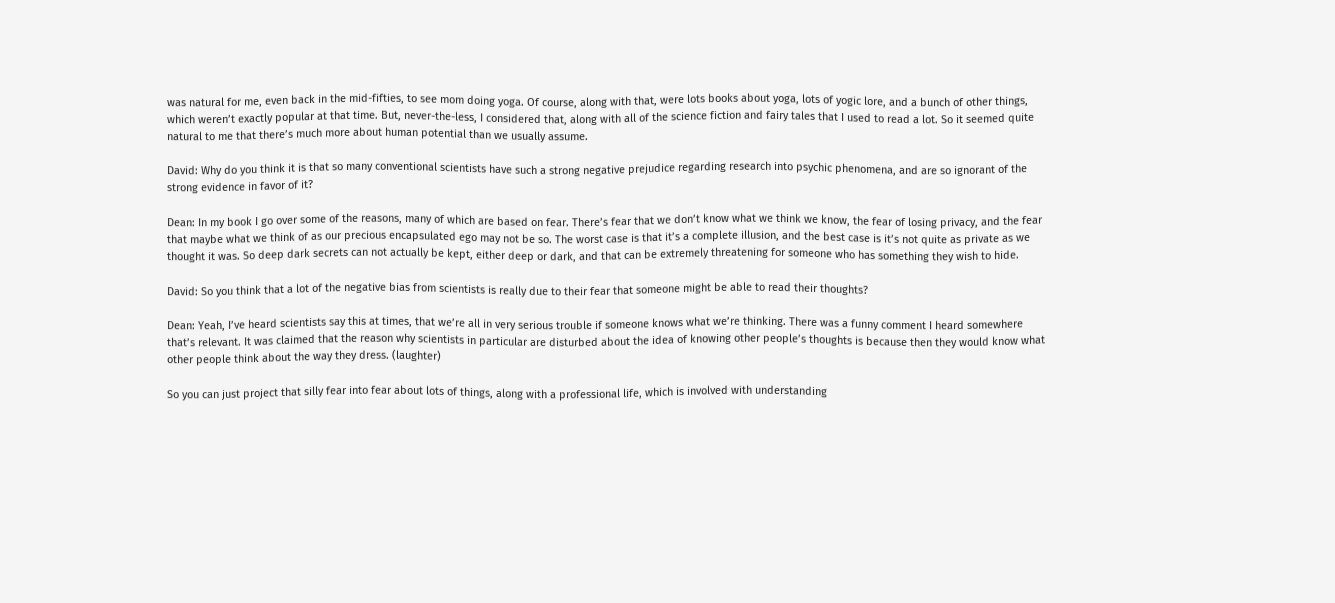was natural for me, even back in the mid-fifties, to see mom doing yoga. Of course, along with that, were lots books about yoga, lots of yogic lore, and a bunch of other things, which weren’t exactly popular at that time. But, never-the-less, I considered that, along with all of the science fiction and fairy tales that I used to read a lot. So it seemed quite natural to me that there’s much more about human potential than we usually assume.

David: Why do you think it is that so many conventional scientists have such a strong negative prejudice regarding research into psychic phenomena, and are so ignorant of the strong evidence in favor of it?

Dean: In my book I go over some of the reasons, many of which are based on fear. There’s fear that we don’t know what we think we know, the fear of losing privacy, and the fear that maybe what we think of as our precious encapsulated ego may not be so. The worst case is that it’s a complete illusion, and the best case is it’s not quite as private as we thought it was. So deep dark secrets can not actually be kept, either deep or dark, and that can be extremely threatening for someone who has something they wish to hide.

David: So you think that a lot of the negative bias from scientists is really due to their fear that someone might be able to read their thoughts?

Dean: Yeah, I’ve heard scientists say this at times, that we’re all in very serious trouble if someone knows what we’re thinking. There was a funny comment I heard somewhere that’s relevant. It was claimed that the reason why scientists in particular are disturbed about the idea of knowing other people’s thoughts is because then they would know what other people think about the way they dress. (laughter)

So you can just project that silly fear into fear about lots of things, along with a professional life, which is involved with understanding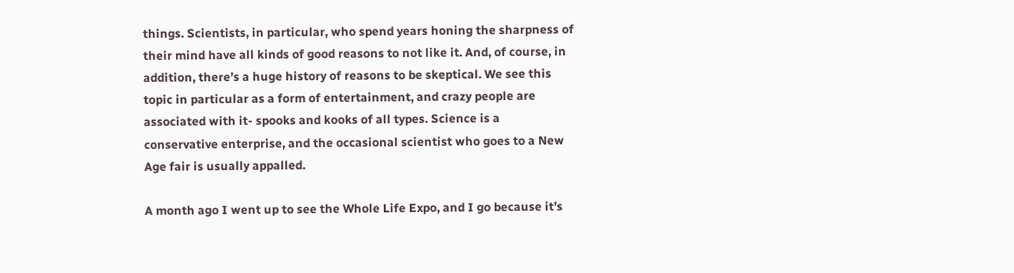things. Scientists, in particular, who spend years honing the sharpness of their mind have all kinds of good reasons to not like it. And, of course, in addition, there’s a huge history of reasons to be skeptical. We see this topic in particular as a form of entertainment, and crazy people are associated with it- spooks and kooks of all types. Science is a conservative enterprise, and the occasional scientist who goes to a New Age fair is usually appalled.

A month ago I went up to see the Whole Life Expo, and I go because it’s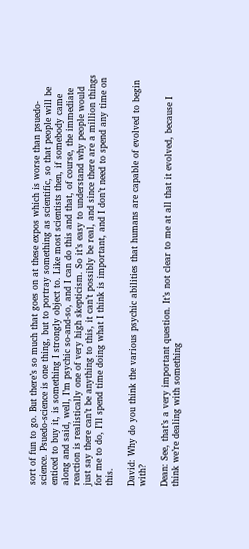sort of fun to go. But there’s so much that goes on at these expos which is worse than psuedo-science. Psuedo-science is one thing, but to portray something as scientific, so that people will be enticed to buy it, is something I strongly object to. Like most scientists then, if somebody came along and said, well, I’m psychic so-and-so, and I can do this and that, of course, the immediate reaction is realistically one of very high skepticism. So it’s easy to understand why people would just say there can’t be anything to this, it can’t possibly be real, and since there are a million things for me to do, I’ll spend time doing what I think is important, and I don’t need to spend any time on this.

David: Why do you think the various psychic abilities that humans are capable of evolved to begin with?

Dean: See, that’s a very important question. It’s not clear to me at all that it evolved, because I think we’re dealing with something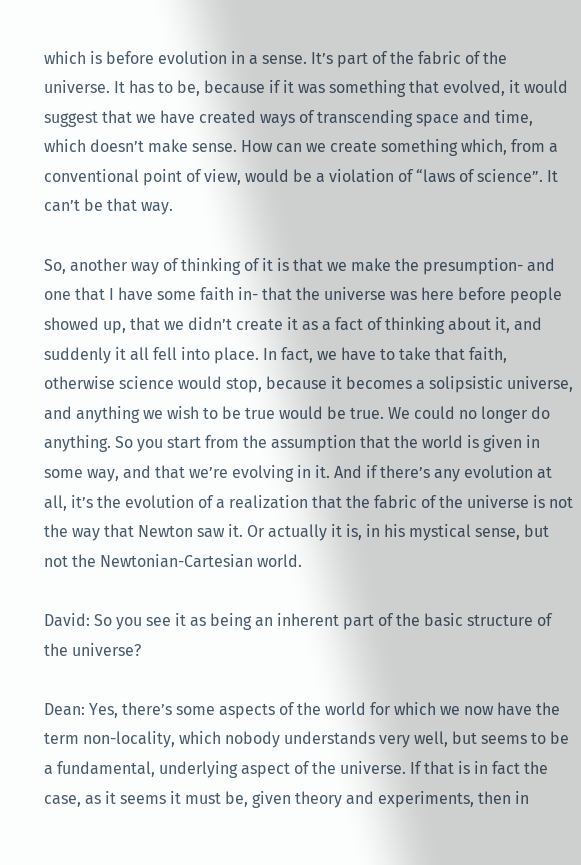which is before evolution in a sense. It’s part of the fabric of the universe. It has to be, because if it was something that evolved, it would suggest that we have created ways of transcending space and time, which doesn’t make sense. How can we create something which, from a conventional point of view, would be a violation of “laws of science”. It can’t be that way.

So, another way of thinking of it is that we make the presumption- and one that I have some faith in- that the universe was here before people showed up, that we didn’t create it as a fact of thinking about it, and suddenly it all fell into place. In fact, we have to take that faith, otherwise science would stop, because it becomes a solipsistic universe, and anything we wish to be true would be true. We could no longer do anything. So you start from the assumption that the world is given in some way, and that we’re evolving in it. And if there’s any evolution at all, it’s the evolution of a realization that the fabric of the universe is not the way that Newton saw it. Or actually it is, in his mystical sense, but not the Newtonian-Cartesian world.

David: So you see it as being an inherent part of the basic structure of the universe?

Dean: Yes, there’s some aspects of the world for which we now have the term non-locality, which nobody understands very well, but seems to be a fundamental, underlying aspect of the universe. If that is in fact the case, as it seems it must be, given theory and experiments, then in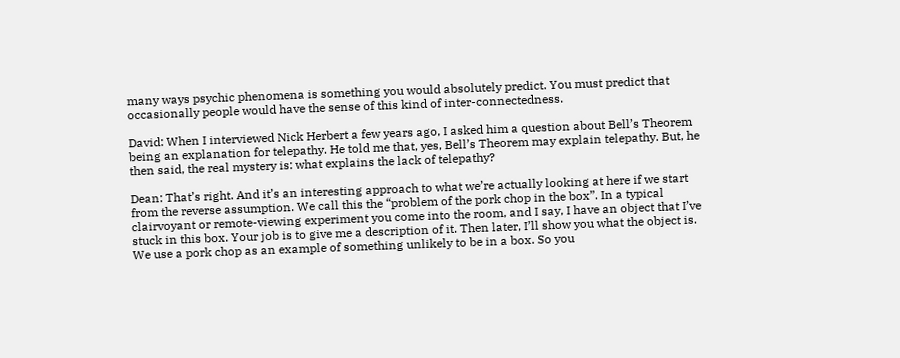many ways psychic phenomena is something you would absolutely predict. You must predict that occasionally people would have the sense of this kind of inter-connectedness.

David: When I interviewed Nick Herbert a few years ago, I asked him a question about Bell’s Theorem being an explanation for telepathy. He told me that, yes, Bell’s Theorem may explain telepathy. But, he then said, the real mystery is: what explains the lack of telepathy?

Dean: That’s right. And it’s an interesting approach to what we’re actually looking at here if we start from the reverse assumption. We call this the “problem of the pork chop in the box”. In a typical clairvoyant or remote-viewing experiment you come into the room, and I say, I have an object that I’ve stuck in this box. Your job is to give me a description of it. Then later, I’ll show you what the object is. We use a pork chop as an example of something unlikely to be in a box. So you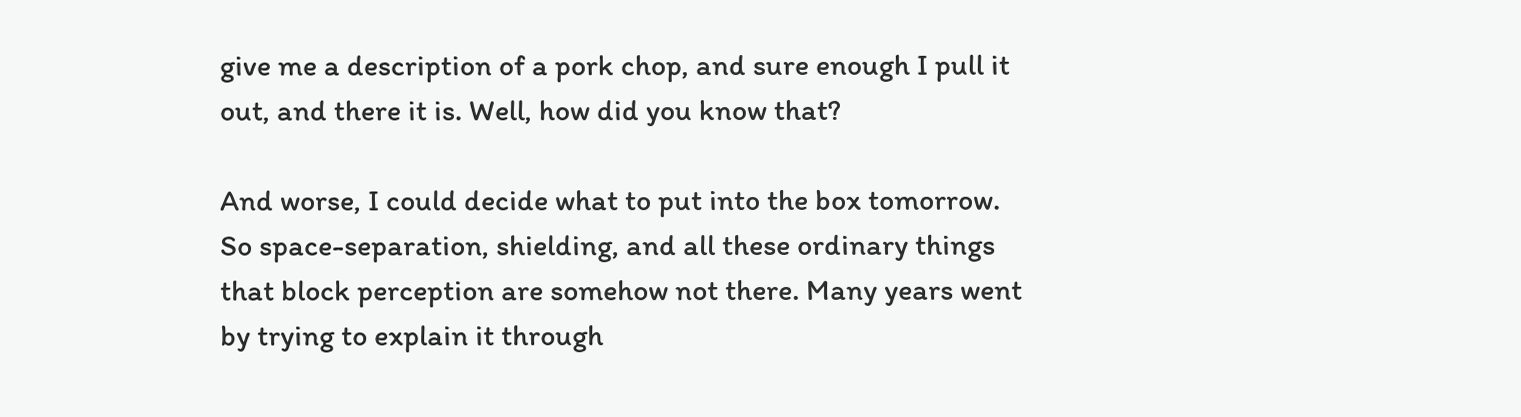give me a description of a pork chop, and sure enough I pull it out, and there it is. Well, how did you know that?

And worse, I could decide what to put into the box tomorrow. So space-separation, shielding, and all these ordinary things that block perception are somehow not there. Many years went by trying to explain it through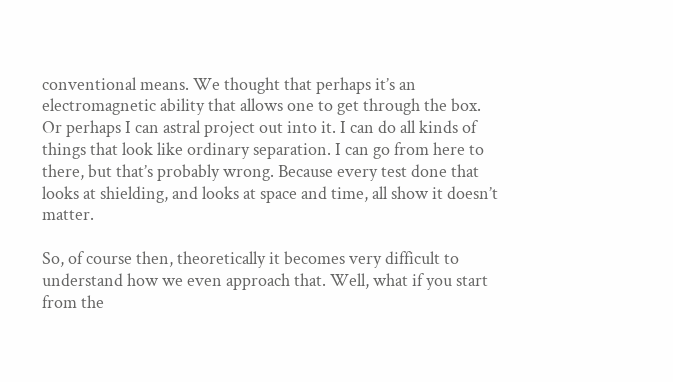conventional means. We thought that perhaps it’s an electromagnetic ability that allows one to get through the box. Or perhaps I can astral project out into it. I can do all kinds of things that look like ordinary separation. I can go from here to there, but that’s probably wrong. Because every test done that looks at shielding, and looks at space and time, all show it doesn’t matter.

So, of course then, theoretically it becomes very difficult to understand how we even approach that. Well, what if you start from the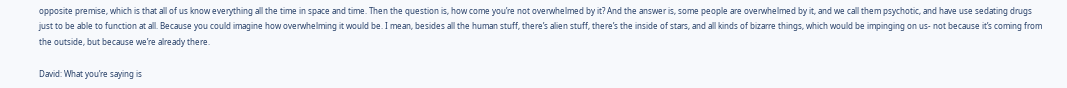opposite premise, which is that all of us know everything all the time in space and time. Then the question is, how come you’re not overwhelmed by it? And the answer is, some people are overwhelmed by it, and we call them psychotic, and have use sedating drugs just to be able to function at all. Because you could imagine how overwhelming it would be. I mean, besides all the human stuff, there’s alien stuff, there’s the inside of stars, and all kinds of bizarre things, which would be impinging on us- not because it’s coming from the outside, but because we’re already there.

David: What you’re saying is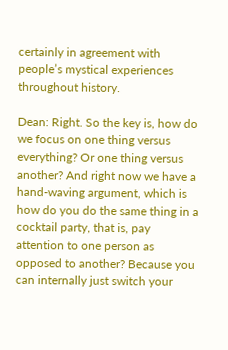certainly in agreement with people’s mystical experiences throughout history.

Dean: Right. So the key is, how do we focus on one thing versus everything? Or one thing versus another? And right now we have a hand-waving argument, which is how do you do the same thing in a cocktail party, that is, pay attention to one person as opposed to another? Because you can internally just switch your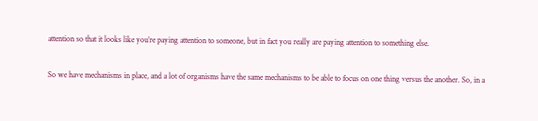attention so that it looks like you’re paying attention to someone, but in fact you really are paying attention to something else.

So we have mechanisms in place, and a lot of organisms have the same mechanisms to be able to focus on one thing versus the another. So, in a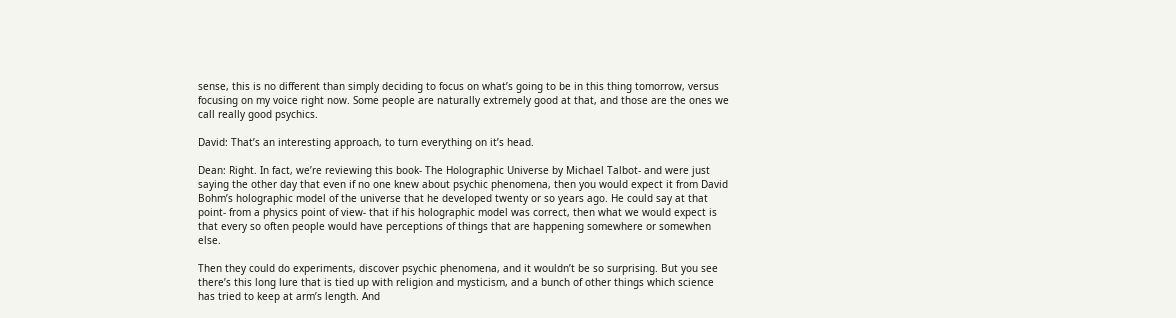sense, this is no different than simply deciding to focus on what’s going to be in this thing tomorrow, versus focusing on my voice right now. Some people are naturally extremely good at that, and those are the ones we call really good psychics.

David: That’s an interesting approach, to turn everything on it’s head.

Dean: Right. In fact, we’re reviewing this book- The Holographic Universe by Michael Talbot- and were just saying the other day that even if no one knew about psychic phenomena, then you would expect it from David Bohm’s holographic model of the universe that he developed twenty or so years ago. He could say at that point- from a physics point of view- that if his holographic model was correct, then what we would expect is that every so often people would have perceptions of things that are happening somewhere or somewhen else.

Then they could do experiments, discover psychic phenomena, and it wouldn’t be so surprising. But you see there’s this long lure that is tied up with religion and mysticism, and a bunch of other things which science has tried to keep at arm’s length. And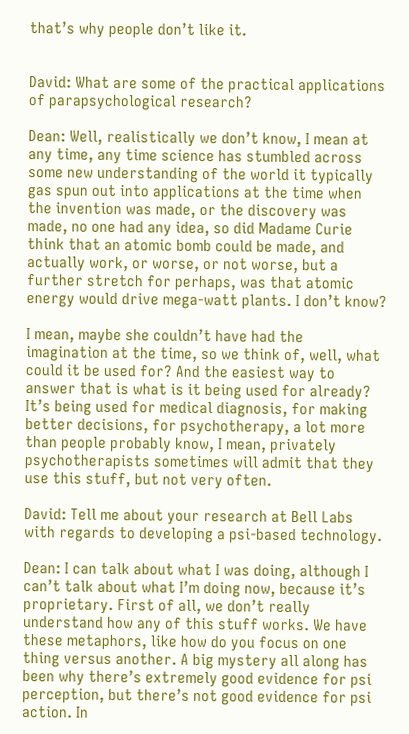that’s why people don’t like it.


David: What are some of the practical applications of parapsychological research?

Dean: Well, realistically we don’t know, I mean at any time, any time science has stumbled across some new understanding of the world it typically gas spun out into applications at the time when the invention was made, or the discovery was made, no one had any idea, so did Madame Curie think that an atomic bomb could be made, and actually work, or worse, or not worse, but a further stretch for perhaps, was that atomic energy would drive mega-watt plants. I don’t know?

I mean, maybe she couldn’t have had the imagination at the time, so we think of, well, what could it be used for? And the easiest way to answer that is what is it being used for already? It’s being used for medical diagnosis, for making better decisions, for psychotherapy, a lot more than people probably know, I mean, privately psychotherapists sometimes will admit that they use this stuff, but not very often.

David: Tell me about your research at Bell Labs with regards to developing a psi-based technology.

Dean: I can talk about what I was doing, although I can’t talk about what I’m doing now, because it’s proprietary. First of all, we don’t really understand how any of this stuff works. We have these metaphors, like how do you focus on one thing versus another. A big mystery all along has been why there’s extremely good evidence for psi perception, but there’s not good evidence for psi action. In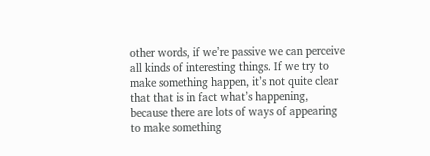other words, if we’re passive we can perceive all kinds of interesting things. If we try to make something happen, it’s not quite clear that that is in fact what’s happening, because there are lots of ways of appearing to make something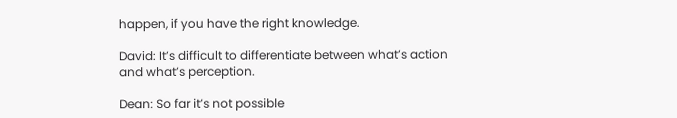happen, if you have the right knowledge.

David: It’s difficult to differentiate between what’s action and what’s perception.

Dean: So far it’s not possible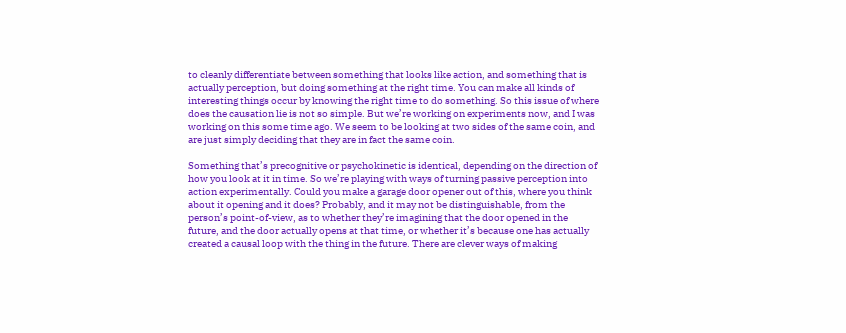to cleanly differentiate between something that looks like action, and something that is actually perception, but doing something at the right time. You can make all kinds of interesting things occur by knowing the right time to do something. So this issue of where does the causation lie is not so simple. But we’re working on experiments now, and I was working on this some time ago. We seem to be looking at two sides of the same coin, and are just simply deciding that they are in fact the same coin.

Something that’s precognitive or psychokinetic is identical, depending on the direction of how you look at it in time. So we’re playing with ways of turning passive perception into action experimentally. Could you make a garage door opener out of this, where you think about it opening and it does? Probably, and it may not be distinguishable, from the person’s point-of-view, as to whether they’re imagining that the door opened in the future, and the door actually opens at that time, or whether it’s because one has actually created a causal loop with the thing in the future. There are clever ways of making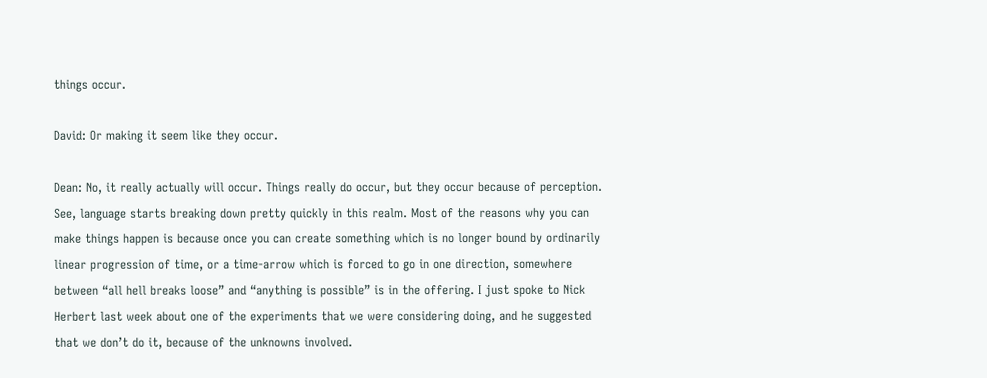things occur.

David: Or making it seem like they occur.

Dean: No, it really actually will occur. Things really do occur, but they occur because of perception. See, language starts breaking down pretty quickly in this realm. Most of the reasons why you can make things happen is because once you can create something which is no longer bound by ordinarily linear progression of time, or a time-arrow which is forced to go in one direction, somewhere between “all hell breaks loose” and “anything is possible” is in the offering. I just spoke to Nick Herbert last week about one of the experiments that we were considering doing, and he suggested that we don’t do it, because of the unknowns involved.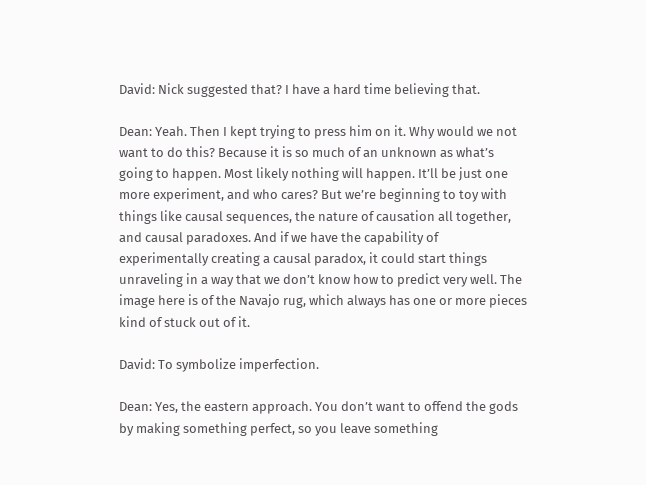David: Nick suggested that? I have a hard time believing that.

Dean: Yeah. Then I kept trying to press him on it. Why would we not want to do this? Because it is so much of an unknown as what’s going to happen. Most likely nothing will happen. It’ll be just one more experiment, and who cares? But we’re beginning to toy with things like causal sequences, the nature of causation all together, and causal paradoxes. And if we have the capability of experimentally creating a causal paradox, it could start things unraveling in a way that we don’t know how to predict very well. The image here is of the Navajo rug, which always has one or more pieces kind of stuck out of it.

David: To symbolize imperfection.

Dean: Yes, the eastern approach. You don’t want to offend the gods by making something perfect, so you leave something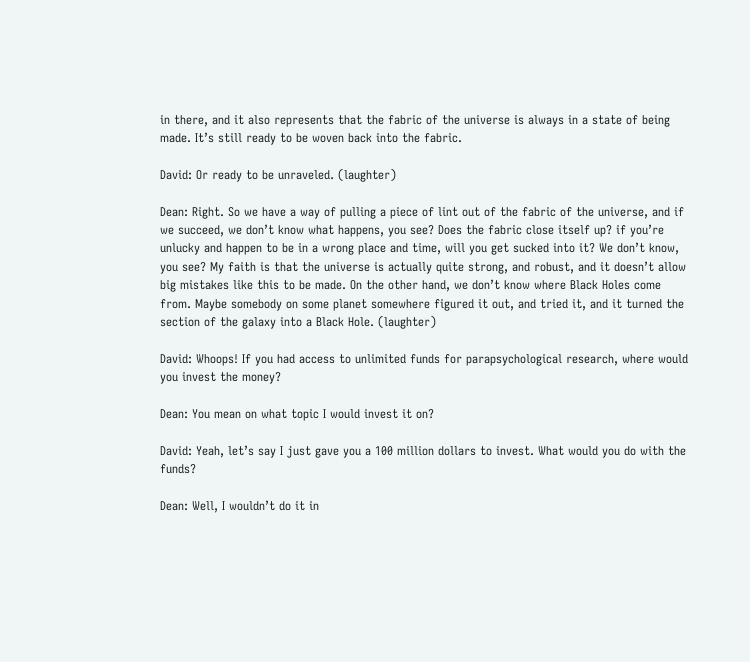in there, and it also represents that the fabric of the universe is always in a state of being made. It’s still ready to be woven back into the fabric.

David: Or ready to be unraveled. (laughter)

Dean: Right. So we have a way of pulling a piece of lint out of the fabric of the universe, and if we succeed, we don’t know what happens, you see? Does the fabric close itself up? if you’re unlucky and happen to be in a wrong place and time, will you get sucked into it? We don’t know, you see? My faith is that the universe is actually quite strong, and robust, and it doesn’t allow big mistakes like this to be made. On the other hand, we don’t know where Black Holes come from. Maybe somebody on some planet somewhere figured it out, and tried it, and it turned the section of the galaxy into a Black Hole. (laughter)

David: Whoops! If you had access to unlimited funds for parapsychological research, where would you invest the money?

Dean: You mean on what topic I would invest it on?

David: Yeah, let’s say I just gave you a 100 million dollars to invest. What would you do with the funds?

Dean: Well, I wouldn’t do it in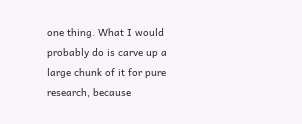one thing. What I would probably do is carve up a large chunk of it for pure research, because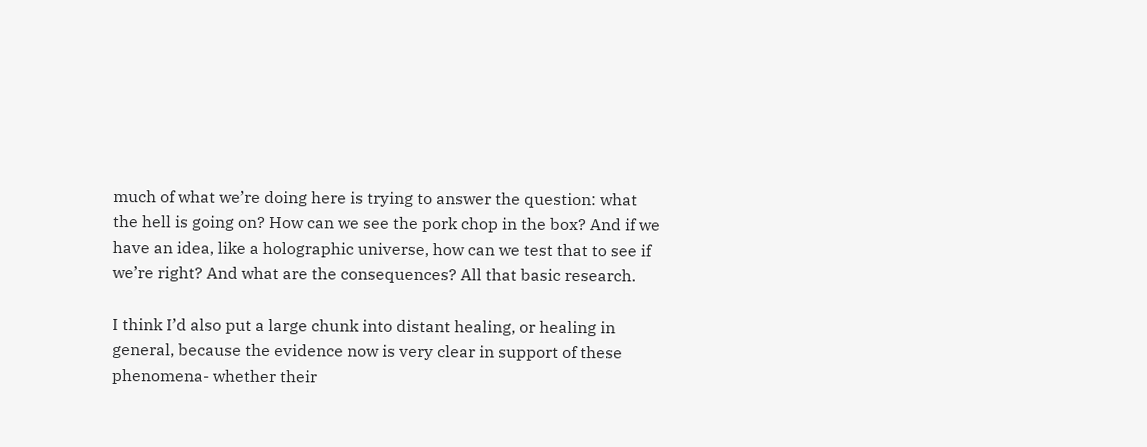much of what we’re doing here is trying to answer the question: what the hell is going on? How can we see the pork chop in the box? And if we have an idea, like a holographic universe, how can we test that to see if we’re right? And what are the consequences? All that basic research.

I think I’d also put a large chunk into distant healing, or healing in general, because the evidence now is very clear in support of these phenomena- whether their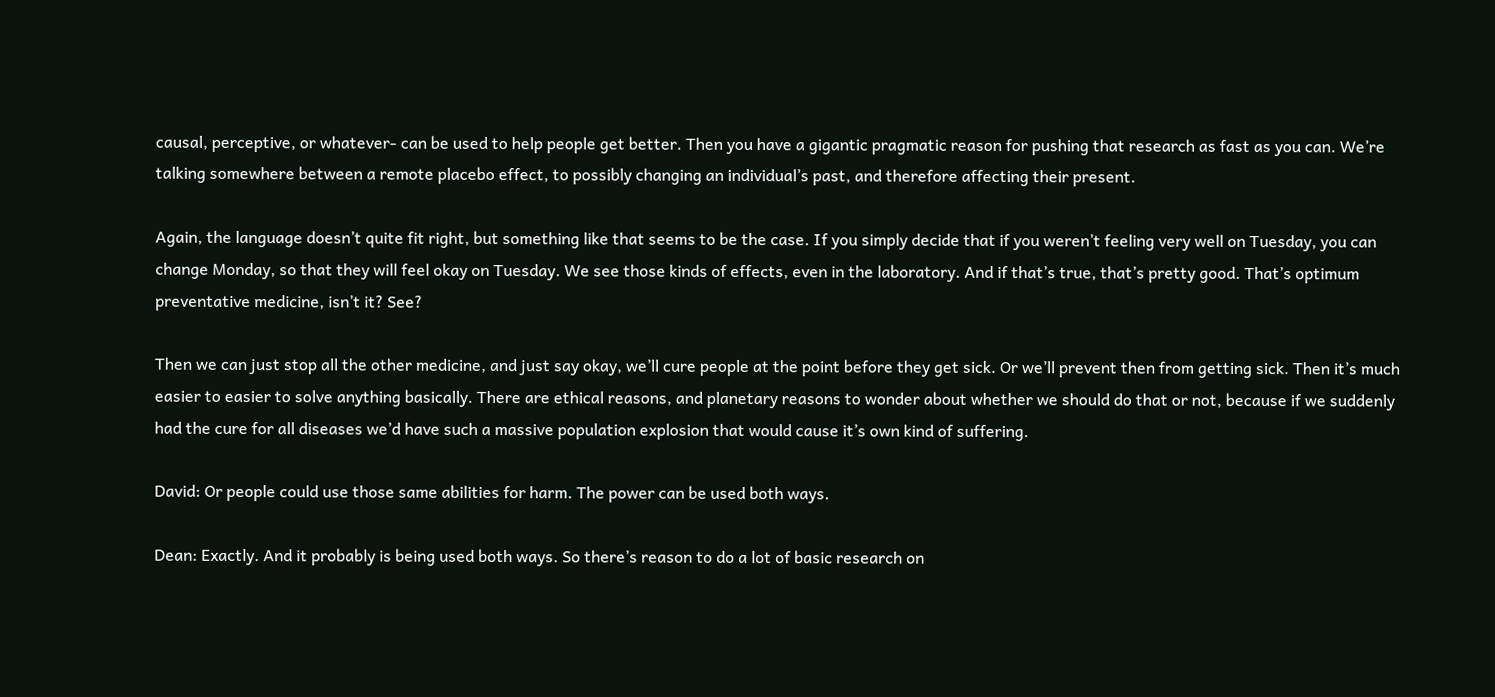causal, perceptive, or whatever- can be used to help people get better. Then you have a gigantic pragmatic reason for pushing that research as fast as you can. We’re talking somewhere between a remote placebo effect, to possibly changing an individual’s past, and therefore affecting their present.

Again, the language doesn’t quite fit right, but something like that seems to be the case. If you simply decide that if you weren’t feeling very well on Tuesday, you can change Monday, so that they will feel okay on Tuesday. We see those kinds of effects, even in the laboratory. And if that’s true, that’s pretty good. That’s optimum preventative medicine, isn’t it? See?

Then we can just stop all the other medicine, and just say okay, we’ll cure people at the point before they get sick. Or we’ll prevent then from getting sick. Then it’s much easier to easier to solve anything basically. There are ethical reasons, and planetary reasons to wonder about whether we should do that or not, because if we suddenly had the cure for all diseases we’d have such a massive population explosion that would cause it’s own kind of suffering.

David: Or people could use those same abilities for harm. The power can be used both ways.

Dean: Exactly. And it probably is being used both ways. So there’s reason to do a lot of basic research on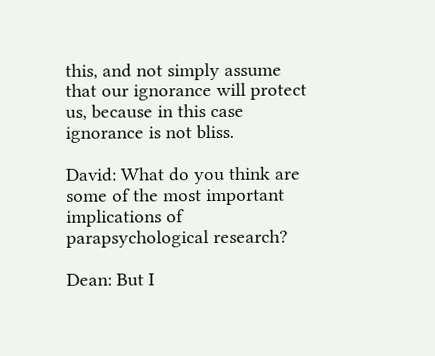this, and not simply assume that our ignorance will protect us, because in this case ignorance is not bliss.

David: What do you think are some of the most important implications of parapsychological research?

Dean: But I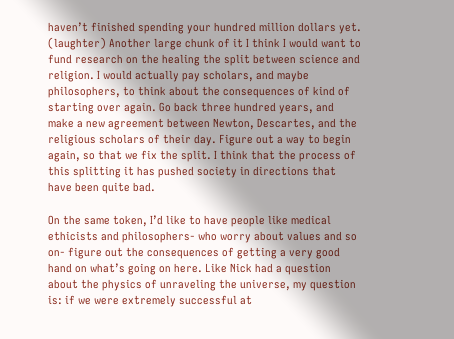haven’t finished spending your hundred million dollars yet. (laughter) Another large chunk of it I think I would want to fund research on the healing the split between science and religion. I would actually pay scholars, and maybe philosophers, to think about the consequences of kind of starting over again. Go back three hundred years, and make a new agreement between Newton, Descartes, and the religious scholars of their day. Figure out a way to begin again, so that we fix the split. I think that the process of this splitting it has pushed society in directions that have been quite bad.

On the same token, I’d like to have people like medical ethicists and philosophers- who worry about values and so on- figure out the consequences of getting a very good hand on what’s going on here. Like Nick had a question about the physics of unraveling the universe, my question is: if we were extremely successful at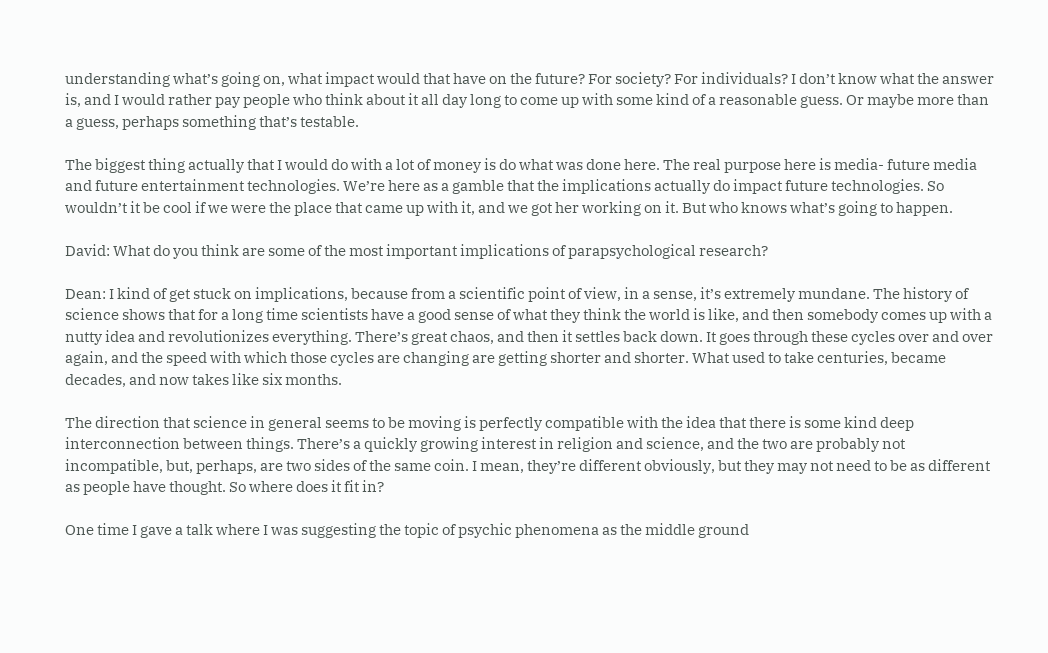understanding what’s going on, what impact would that have on the future? For society? For individuals? I don’t know what the answer is, and I would rather pay people who think about it all day long to come up with some kind of a reasonable guess. Or maybe more than a guess, perhaps something that’s testable.

The biggest thing actually that I would do with a lot of money is do what was done here. The real purpose here is media- future media and future entertainment technologies. We’re here as a gamble that the implications actually do impact future technologies. So wouldn’t it be cool if we were the place that came up with it, and we got her working on it. But who knows what’s going to happen.

David: What do you think are some of the most important implications of parapsychological research?

Dean: I kind of get stuck on implications, because from a scientific point of view, in a sense, it’s extremely mundane. The history of science shows that for a long time scientists have a good sense of what they think the world is like, and then somebody comes up with a nutty idea and revolutionizes everything. There’s great chaos, and then it settles back down. It goes through these cycles over and over again, and the speed with which those cycles are changing are getting shorter and shorter. What used to take centuries, became decades, and now takes like six months.

The direction that science in general seems to be moving is perfectly compatible with the idea that there is some kind deep interconnection between things. There’s a quickly growing interest in religion and science, and the two are probably not incompatible, but, perhaps, are two sides of the same coin. I mean, they’re different obviously, but they may not need to be as different as people have thought. So where does it fit in?

One time I gave a talk where I was suggesting the topic of psychic phenomena as the middle ground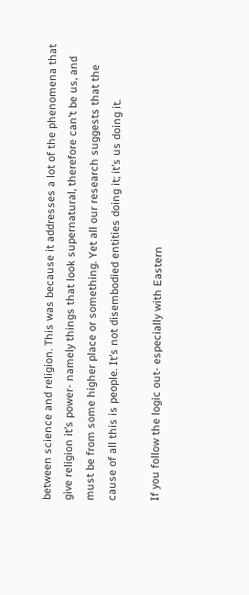between science and religion. This was because it addresses a lot of the phenomena that give religion it’s power- namely things that look supernatural, therefore can’t be us, and must be from some higher place or something. Yet all our research suggests that the cause of all this is people. It’s not disembodied entities doing it; it’s us doing it.

If you follow the logic out- especially with Eastern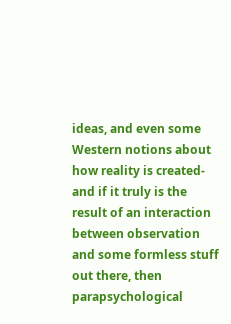ideas, and even some Western notions about how reality is created- and if it truly is the result of an interaction between observation and some formless stuff out there, then parapsychological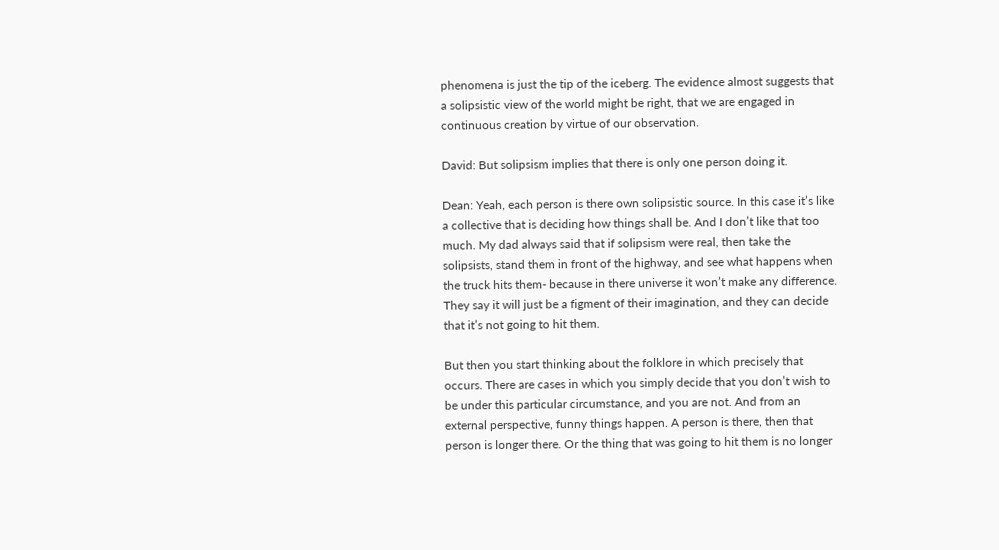phenomena is just the tip of the iceberg. The evidence almost suggests that a solipsistic view of the world might be right, that we are engaged in continuous creation by virtue of our observation.

David: But solipsism implies that there is only one person doing it.

Dean: Yeah, each person is there own solipsistic source. In this case it’s like a collective that is deciding how things shall be. And I don’t like that too much. My dad always said that if solipsism were real, then take the solipsists, stand them in front of the highway, and see what happens when the truck hits them- because in there universe it won’t make any difference. They say it will just be a figment of their imagination, and they can decide that it’s not going to hit them.

But then you start thinking about the folklore in which precisely that occurs. There are cases in which you simply decide that you don’t wish to be under this particular circumstance, and you are not. And from an external perspective, funny things happen. A person is there, then that person is longer there. Or the thing that was going to hit them is no longer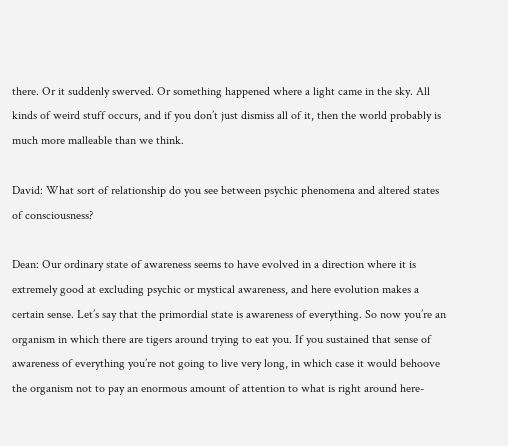there. Or it suddenly swerved. Or something happened where a light came in the sky. All kinds of weird stuff occurs, and if you don’t just dismiss all of it, then the world probably is much more malleable than we think.

David: What sort of relationship do you see between psychic phenomena and altered states of consciousness?

Dean: Our ordinary state of awareness seems to have evolved in a direction where it is extremely good at excluding psychic or mystical awareness, and here evolution makes a certain sense. Let’s say that the primordial state is awareness of everything. So now you’re an organism in which there are tigers around trying to eat you. If you sustained that sense of awareness of everything you’re not going to live very long, in which case it would behoove the organism not to pay an enormous amount of attention to what is right around here-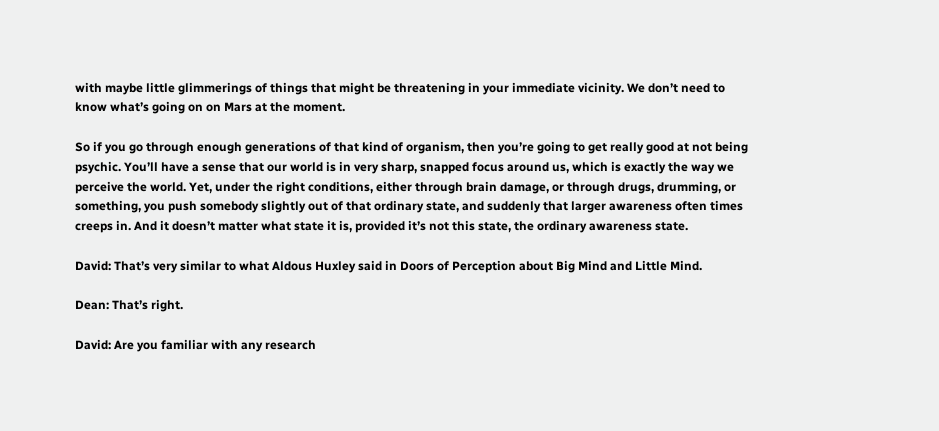with maybe little glimmerings of things that might be threatening in your immediate vicinity. We don’t need to know what’s going on on Mars at the moment.

So if you go through enough generations of that kind of organism, then you’re going to get really good at not being psychic. You’ll have a sense that our world is in very sharp, snapped focus around us, which is exactly the way we perceive the world. Yet, under the right conditions, either through brain damage, or through drugs, drumming, or something, you push somebody slightly out of that ordinary state, and suddenly that larger awareness often times creeps in. And it doesn’t matter what state it is, provided it’s not this state, the ordinary awareness state.

David: That’s very similar to what Aldous Huxley said in Doors of Perception about Big Mind and Little Mind.

Dean: That’s right.

David: Are you familiar with any research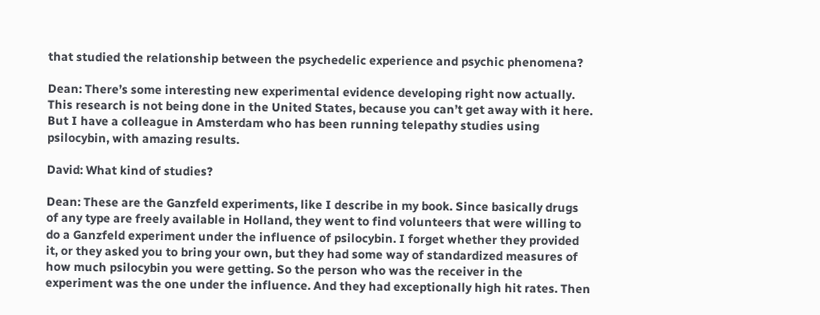that studied the relationship between the psychedelic experience and psychic phenomena?

Dean: There’s some interesting new experimental evidence developing right now actually. This research is not being done in the United States, because you can’t get away with it here. But I have a colleague in Amsterdam who has been running telepathy studies using psilocybin, with amazing results.

David: What kind of studies?

Dean: These are the Ganzfeld experiments, like I describe in my book. Since basically drugs of any type are freely available in Holland, they went to find volunteers that were willing to do a Ganzfeld experiment under the influence of psilocybin. I forget whether they provided it, or they asked you to bring your own, but they had some way of standardized measures of how much psilocybin you were getting. So the person who was the receiver in the experiment was the one under the influence. And they had exceptionally high hit rates. Then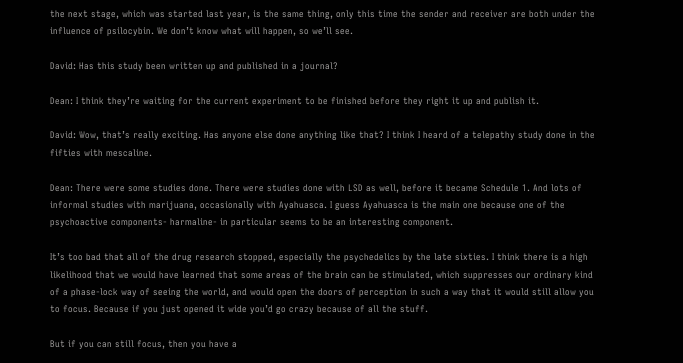the next stage, which was started last year, is the same thing, only this time the sender and receiver are both under the influence of psilocybin. We don’t know what will happen, so we’ll see.

David: Has this study been written up and published in a journal?

Dean: I think they’re waiting for the current experiment to be finished before they right it up and publish it.

David: Wow, that’s really exciting. Has anyone else done anything like that? I think I heard of a telepathy study done in the fifties with mescaline.

Dean: There were some studies done. There were studies done with LSD as well, before it became Schedule 1. And lots of informal studies with marijuana, occasionally with Ayahuasca. I guess Ayahuasca is the main one because one of the psychoactive components- harmaline- in particular seems to be an interesting component.

It’s too bad that all of the drug research stopped, especially the psychedelics by the late sixties. I think there is a high likelihood that we would have learned that some areas of the brain can be stimulated, which suppresses our ordinary kind of a phase-lock way of seeing the world, and would open the doors of perception in such a way that it would still allow you to focus. Because if you just opened it wide you’d go crazy because of all the stuff.

But if you can still focus, then you have a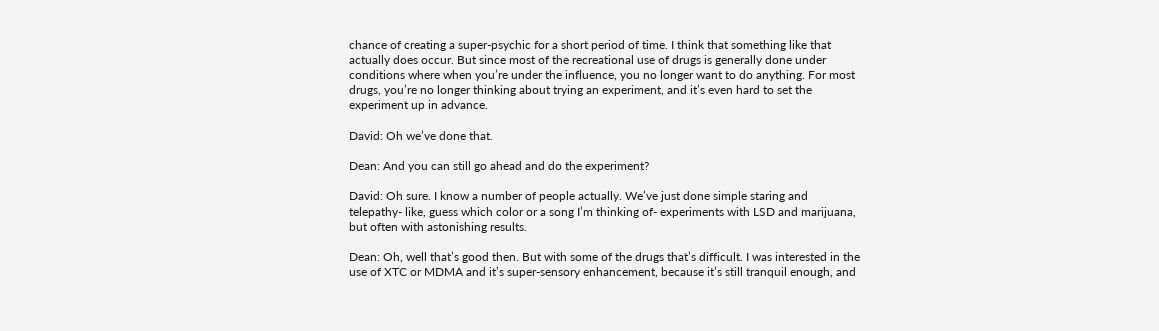chance of creating a super-psychic for a short period of time. I think that something like that actually does occur. But since most of the recreational use of drugs is generally done under conditions where when you’re under the influence, you no longer want to do anything. For most drugs, you’re no longer thinking about trying an experiment, and it’s even hard to set the experiment up in advance.

David: Oh we’ve done that.

Dean: And you can still go ahead and do the experiment?

David: Oh sure. I know a number of people actually. We’ve just done simple staring and telepathy- like, guess which color or a song I’m thinking of- experiments with LSD and marijuana, but often with astonishing results.

Dean: Oh, well that’s good then. But with some of the drugs that’s difficult. I was interested in the use of XTC or MDMA and it’s super-sensory enhancement, because it’s still tranquil enough, and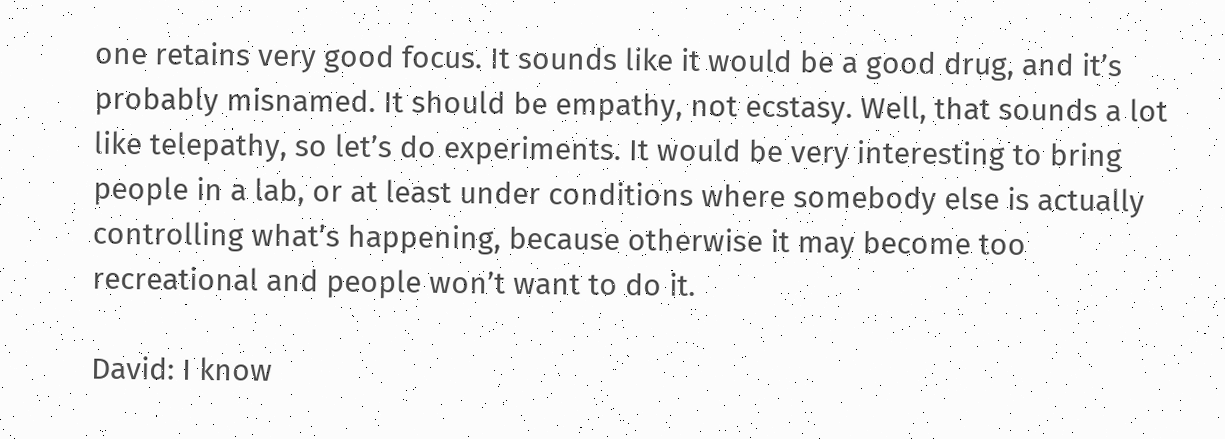one retains very good focus. It sounds like it would be a good drug, and it’s probably misnamed. It should be empathy, not ecstasy. Well, that sounds a lot like telepathy, so let’s do experiments. It would be very interesting to bring people in a lab, or at least under conditions where somebody else is actually controlling what’s happening, because otherwise it may become too recreational and people won’t want to do it.

David: I know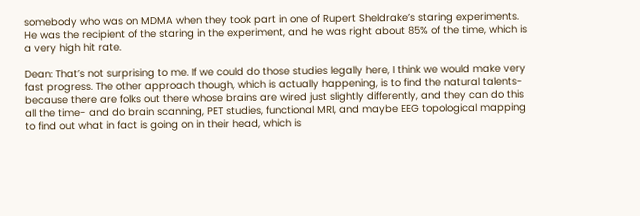somebody who was on MDMA when they took part in one of Rupert Sheldrake’s staring experiments. He was the recipient of the staring in the experiment, and he was right about 85% of the time, which is a very high hit rate.

Dean: That’s not surprising to me. If we could do those studies legally here, I think we would make very fast progress. The other approach though, which is actually happening, is to find the natural talents- because there are folks out there whose brains are wired just slightly differently, and they can do this all the time- and do brain scanning, PET studies, functional MRI, and maybe EEG topological mapping to find out what in fact is going on in their head, which is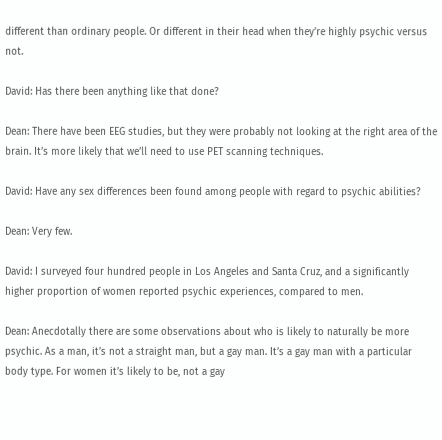different than ordinary people. Or different in their head when they’re highly psychic versus not.

David: Has there been anything like that done?

Dean: There have been EEG studies, but they were probably not looking at the right area of the brain. It’s more likely that we’ll need to use PET scanning techniques.

David: Have any sex differences been found among people with regard to psychic abilities?

Dean: Very few.

David: I surveyed four hundred people in Los Angeles and Santa Cruz, and a significantly higher proportion of women reported psychic experiences, compared to men.

Dean: Anecdotally there are some observations about who is likely to naturally be more psychic. As a man, it’s not a straight man, but a gay man. It’s a gay man with a particular body type. For women it’s likely to be, not a gay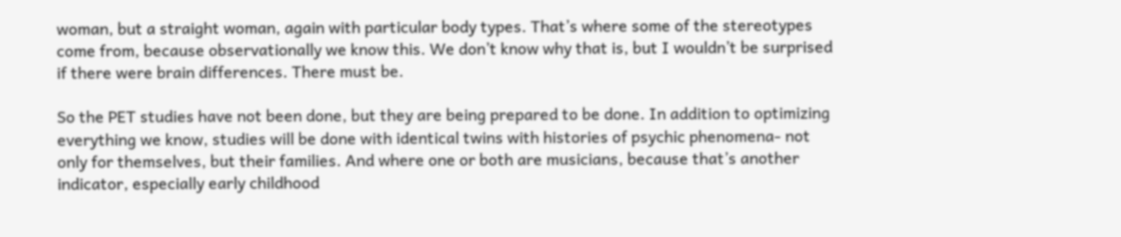woman, but a straight woman, again with particular body types. That’s where some of the stereotypes come from, because observationally we know this. We don’t know why that is, but I wouldn’t be surprised if there were brain differences. There must be.

So the PET studies have not been done, but they are being prepared to be done. In addition to optimizing everything we know, studies will be done with identical twins with histories of psychic phenomena- not only for themselves, but their families. And where one or both are musicians, because that’s another indicator, especially early childhood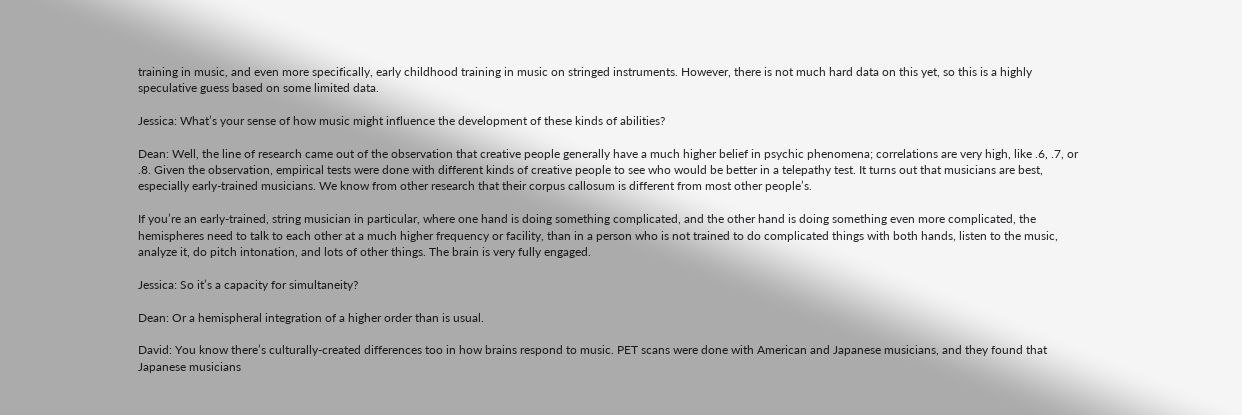training in music, and even more specifically, early childhood training in music on stringed instruments. However, there is not much hard data on this yet, so this is a highly speculative guess based on some limited data.

Jessica: What’s your sense of how music might influence the development of these kinds of abilities?

Dean: Well, the line of research came out of the observation that creative people generally have a much higher belief in psychic phenomena; correlations are very high, like .6, .7, or .8. Given the observation, empirical tests were done with different kinds of creative people to see who would be better in a telepathy test. It turns out that musicians are best, especially early-trained musicians. We know from other research that their corpus callosum is different from most other people’s.

If you’re an early-trained, string musician in particular, where one hand is doing something complicated, and the other hand is doing something even more complicated, the hemispheres need to talk to each other at a much higher frequency or facility, than in a person who is not trained to do complicated things with both hands, listen to the music, analyze it, do pitch intonation, and lots of other things. The brain is very fully engaged.

Jessica: So it’s a capacity for simultaneity?

Dean: Or a hemispheral integration of a higher order than is usual.

David: You know there’s culturally-created differences too in how brains respond to music. PET scans were done with American and Japanese musicians, and they found that Japanese musicians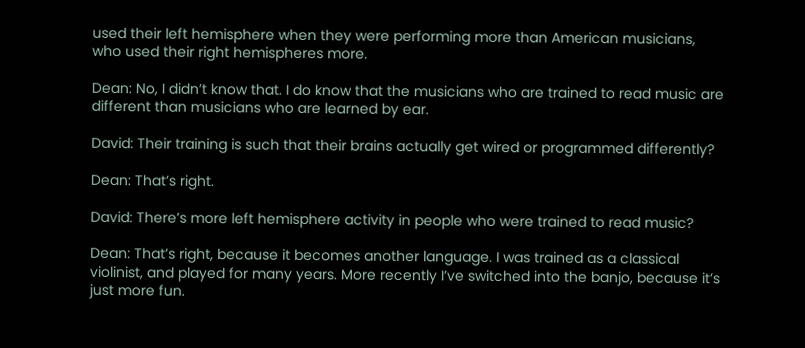used their left hemisphere when they were performing more than American musicians, who used their right hemispheres more.

Dean: No, I didn’t know that. I do know that the musicians who are trained to read music are different than musicians who are learned by ear.

David: Their training is such that their brains actually get wired or programmed differently?

Dean: That’s right.

David: There’s more left hemisphere activity in people who were trained to read music?

Dean: That’s right, because it becomes another language. I was trained as a classical violinist, and played for many years. More recently I’ve switched into the banjo, because it’s just more fun.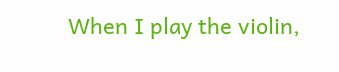When I play the violin,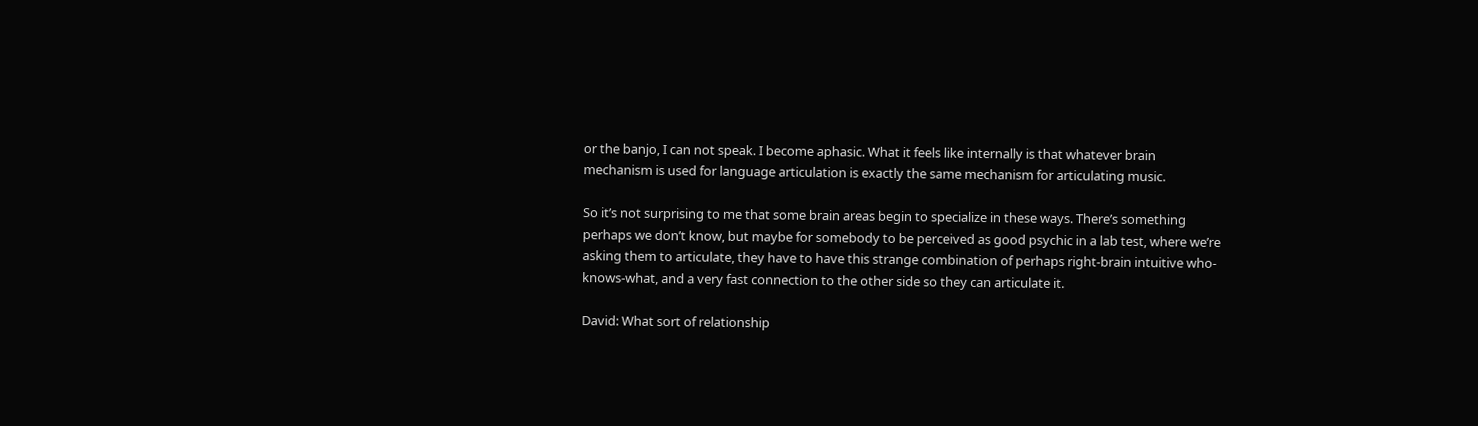or the banjo, I can not speak. I become aphasic. What it feels like internally is that whatever brain mechanism is used for language articulation is exactly the same mechanism for articulating music.

So it’s not surprising to me that some brain areas begin to specialize in these ways. There’s something perhaps we don’t know, but maybe for somebody to be perceived as good psychic in a lab test, where we’re asking them to articulate, they have to have this strange combination of perhaps right-brain intuitive who-knows-what, and a very fast connection to the other side so they can articulate it.

David: What sort of relationship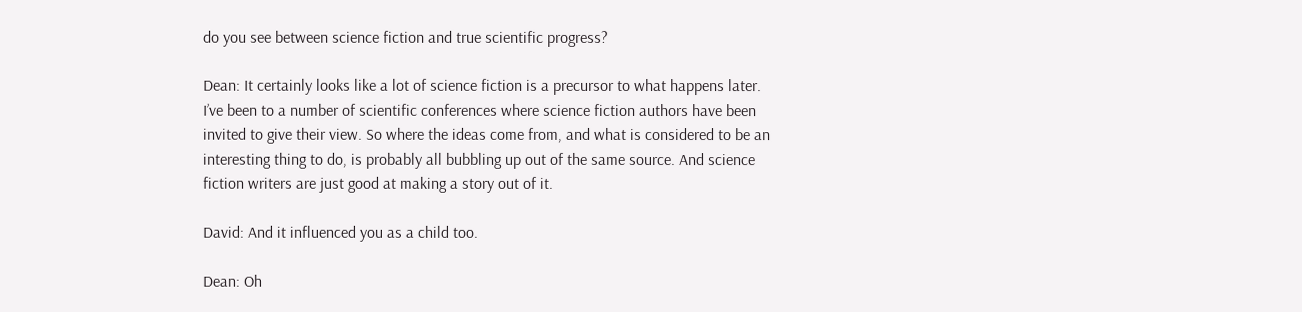do you see between science fiction and true scientific progress?

Dean: It certainly looks like a lot of science fiction is a precursor to what happens later. I’ve been to a number of scientific conferences where science fiction authors have been invited to give their view. So where the ideas come from, and what is considered to be an interesting thing to do, is probably all bubbling up out of the same source. And science fiction writers are just good at making a story out of it.

David: And it influenced you as a child too.

Dean: Oh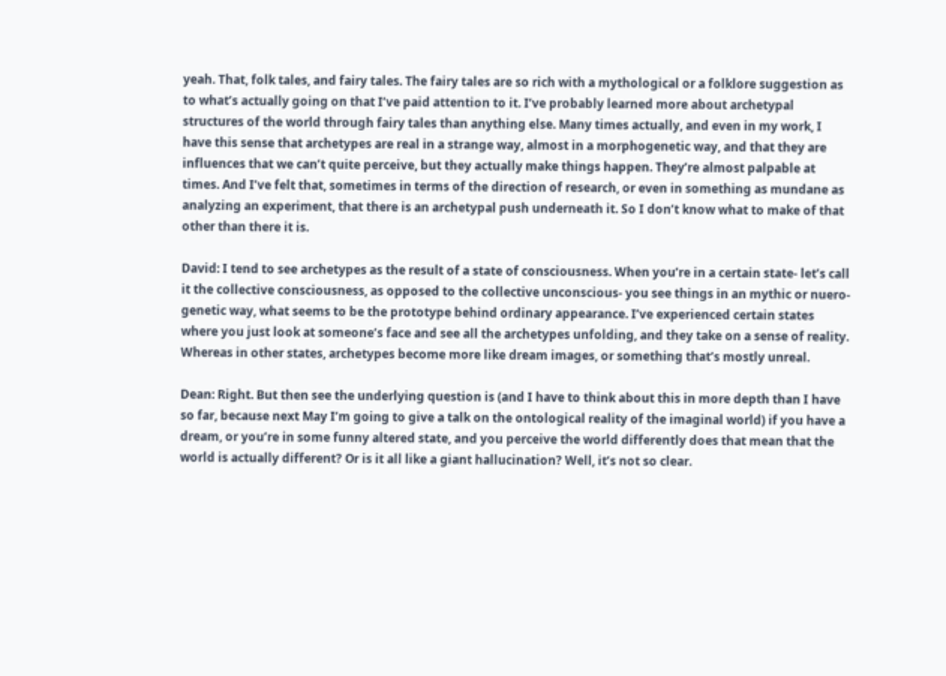yeah. That, folk tales, and fairy tales. The fairy tales are so rich with a mythological or a folklore suggestion as to what’s actually going on that I’ve paid attention to it. I’ve probably learned more about archetypal structures of the world through fairy tales than anything else. Many times actually, and even in my work, I have this sense that archetypes are real in a strange way, almost in a morphogenetic way, and that they are influences that we can’t quite perceive, but they actually make things happen. They’re almost palpable at times. And I’ve felt that, sometimes in terms of the direction of research, or even in something as mundane as analyzing an experiment, that there is an archetypal push underneath it. So I don’t know what to make of that other than there it is.

David: I tend to see archetypes as the result of a state of consciousness. When you’re in a certain state- let’s call it the collective consciousness, as opposed to the collective unconscious- you see things in an mythic or nuero-genetic way, what seems to be the prototype behind ordinary appearance. I’ve experienced certain states where you just look at someone’s face and see all the archetypes unfolding, and they take on a sense of reality. Whereas in other states, archetypes become more like dream images, or something that’s mostly unreal.

Dean: Right. But then see the underlying question is (and I have to think about this in more depth than I have so far, because next May I’m going to give a talk on the ontological reality of the imaginal world) if you have a dream, or you’re in some funny altered state, and you perceive the world differently does that mean that the world is actually different? Or is it all like a giant hallucination? Well, it’s not so clear.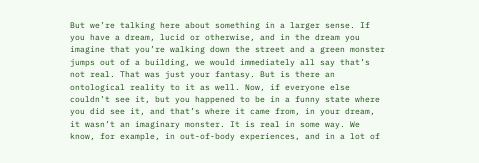But we’re talking here about something in a larger sense. If you have a dream, lucid or otherwise, and in the dream you imagine that you’re walking down the street and a green monster jumps out of a building, we would immediately all say that’s not real. That was just your fantasy. But is there an ontological reality to it as well. Now, if everyone else couldn’t see it, but you happened to be in a funny state where you did see it, and that’s where it came from, in your dream, it wasn’t an imaginary monster. It is real in some way. We know, for example, in out-of-body experiences, and in a lot of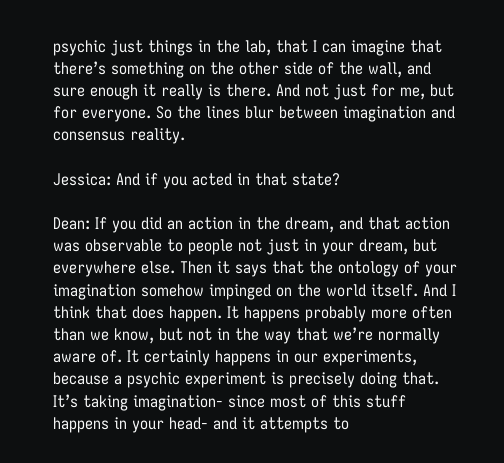psychic just things in the lab, that I can imagine that there’s something on the other side of the wall, and sure enough it really is there. And not just for me, but for everyone. So the lines blur between imagination and consensus reality.

Jessica: And if you acted in that state?

Dean: If you did an action in the dream, and that action was observable to people not just in your dream, but everywhere else. Then it says that the ontology of your imagination somehow impinged on the world itself. And I think that does happen. It happens probably more often than we know, but not in the way that we’re normally aware of. It certainly happens in our experiments, because a psychic experiment is precisely doing that. It’s taking imagination- since most of this stuff happens in your head- and it attempts to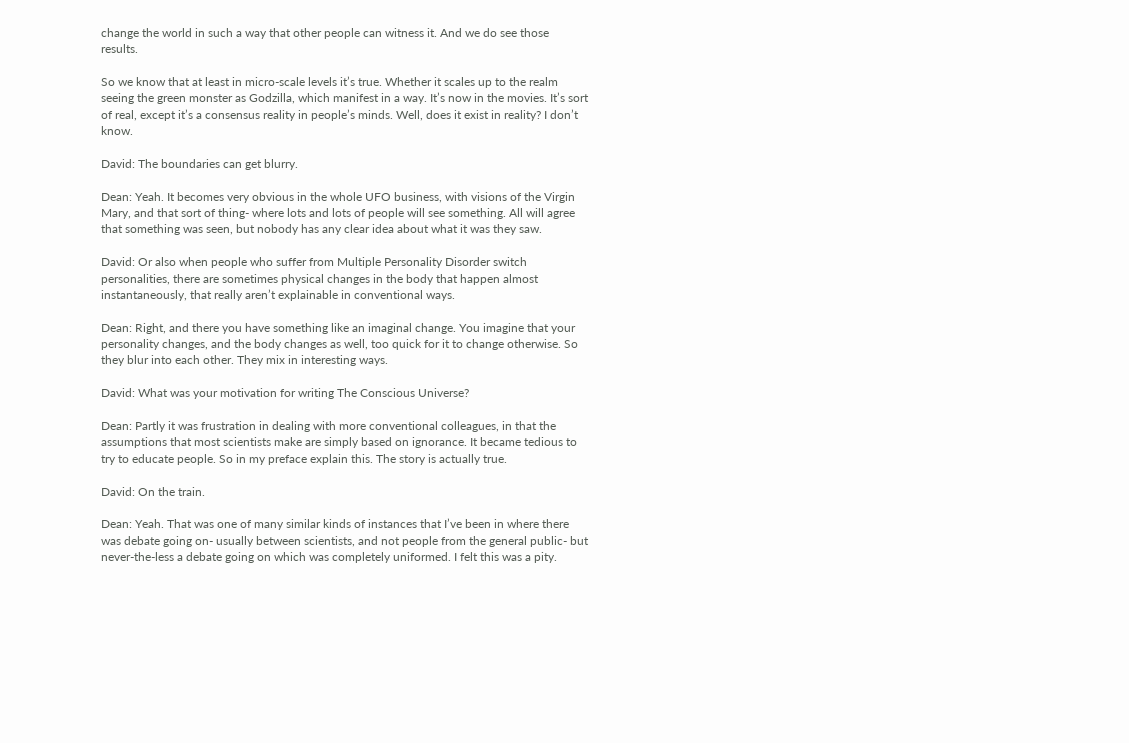change the world in such a way that other people can witness it. And we do see those results.

So we know that at least in micro-scale levels it’s true. Whether it scales up to the realm seeing the green monster as Godzilla, which manifest in a way. It’s now in the movies. It’s sort of real, except it’s a consensus reality in people’s minds. Well, does it exist in reality? I don’t know.

David: The boundaries can get blurry.

Dean: Yeah. It becomes very obvious in the whole UFO business, with visions of the Virgin Mary, and that sort of thing- where lots and lots of people will see something. All will agree that something was seen, but nobody has any clear idea about what it was they saw.

David: Or also when people who suffer from Multiple Personality Disorder switch personalities, there are sometimes physical changes in the body that happen almost instantaneously, that really aren’t explainable in conventional ways.

Dean: Right, and there you have something like an imaginal change. You imagine that your personality changes, and the body changes as well, too quick for it to change otherwise. So they blur into each other. They mix in interesting ways.

David: What was your motivation for writing The Conscious Universe?

Dean: Partly it was frustration in dealing with more conventional colleagues, in that the assumptions that most scientists make are simply based on ignorance. It became tedious to try to educate people. So in my preface explain this. The story is actually true.

David: On the train.

Dean: Yeah. That was one of many similar kinds of instances that I’ve been in where there was debate going on- usually between scientists, and not people from the general public- but never-the-less a debate going on which was completely uniformed. I felt this was a pity.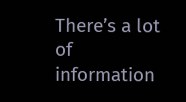There’s a lot of information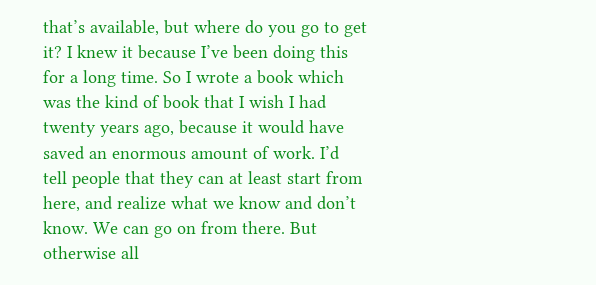that’s available, but where do you go to get it? I knew it because I’ve been doing this for a long time. So I wrote a book which was the kind of book that I wish I had twenty years ago, because it would have saved an enormous amount of work. I’d tell people that they can at least start from here, and realize what we know and don’t know. We can go on from there. But otherwise all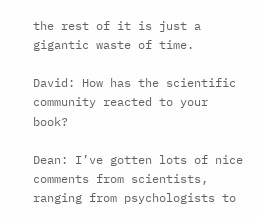the rest of it is just a gigantic waste of time.

David: How has the scientific community reacted to your book?

Dean: I’ve gotten lots of nice comments from scientists, ranging from psychologists to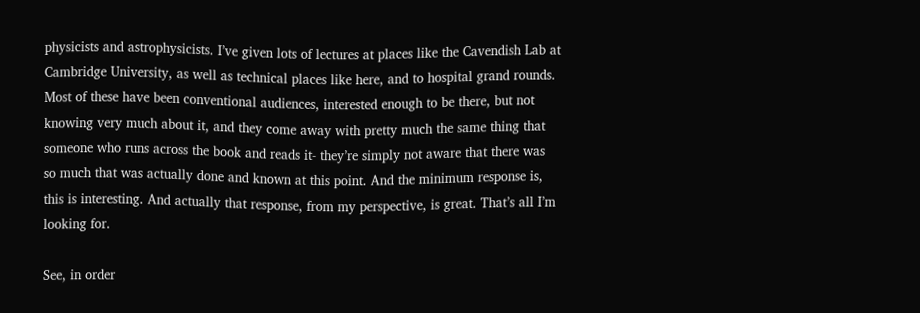physicists and astrophysicists. I’ve given lots of lectures at places like the Cavendish Lab at Cambridge University, as well as technical places like here, and to hospital grand rounds. Most of these have been conventional audiences, interested enough to be there, but not knowing very much about it, and they come away with pretty much the same thing that someone who runs across the book and reads it- they’re simply not aware that there was so much that was actually done and known at this point. And the minimum response is, this is interesting. And actually that response, from my perspective, is great. That’s all I’m looking for.

See, in order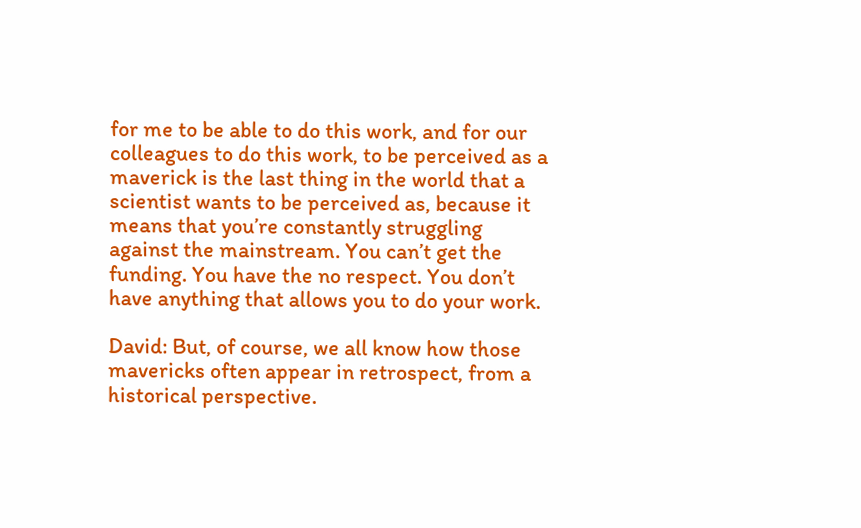for me to be able to do this work, and for our colleagues to do this work, to be perceived as a maverick is the last thing in the world that a scientist wants to be perceived as, because it means that you’re constantly struggling against the mainstream. You can’t get the funding. You have the no respect. You don’t have anything that allows you to do your work.

David: But, of course, we all know how those mavericks often appear in retrospect, from a historical perspective.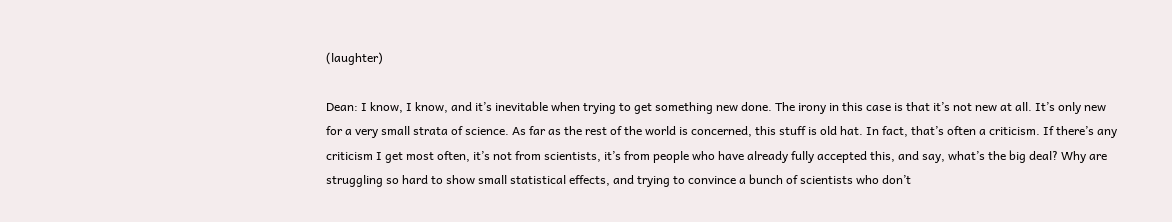(laughter)

Dean: I know, I know, and it’s inevitable when trying to get something new done. The irony in this case is that it’s not new at all. It’s only new for a very small strata of science. As far as the rest of the world is concerned, this stuff is old hat. In fact, that’s often a criticism. If there’s any criticism I get most often, it’s not from scientists, it’s from people who have already fully accepted this, and say, what’s the big deal? Why are struggling so hard to show small statistical effects, and trying to convince a bunch of scientists who don’t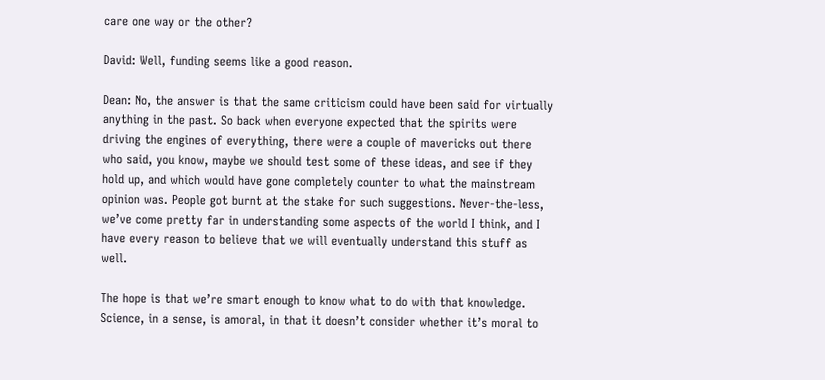care one way or the other?

David: Well, funding seems like a good reason.

Dean: No, the answer is that the same criticism could have been said for virtually anything in the past. So back when everyone expected that the spirits were driving the engines of everything, there were a couple of mavericks out there who said, you know, maybe we should test some of these ideas, and see if they hold up, and which would have gone completely counter to what the mainstream opinion was. People got burnt at the stake for such suggestions. Never-the-less, we’ve come pretty far in understanding some aspects of the world I think, and I have every reason to believe that we will eventually understand this stuff as well.

The hope is that we’re smart enough to know what to do with that knowledge. Science, in a sense, is amoral, in that it doesn’t consider whether it’s moral to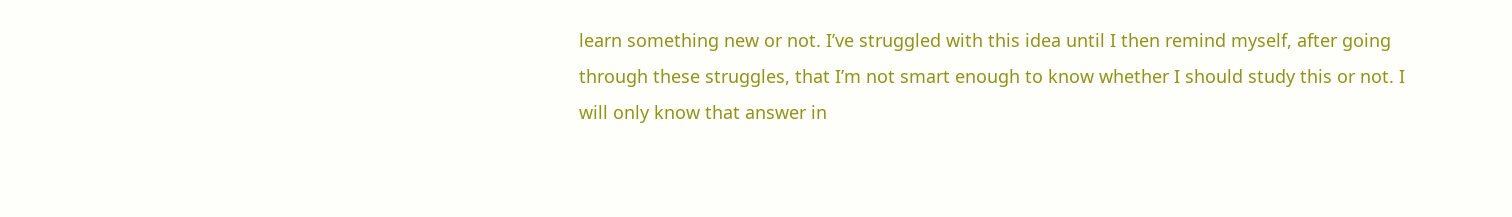learn something new or not. I’ve struggled with this idea until I then remind myself, after going through these struggles, that I’m not smart enough to know whether I should study this or not. I will only know that answer in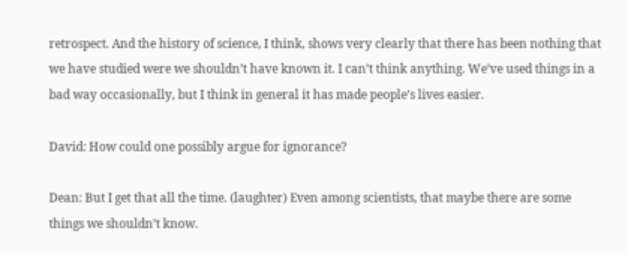retrospect. And the history of science, I think, shows very clearly that there has been nothing that we have studied were we shouldn’t have known it. I can’t think anything. We’ve used things in a bad way occasionally, but I think in general it has made people’s lives easier.

David: How could one possibly argue for ignorance?

Dean: But I get that all the time. (laughter) Even among scientists, that maybe there are some things we shouldn’t know.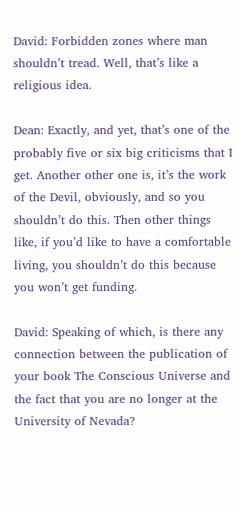David: Forbidden zones where man shouldn’t tread. Well, that’s like a religious idea.

Dean: Exactly, and yet, that’s one of the probably five or six big criticisms that I get. Another other one is, it’s the work of the Devil, obviously, and so you shouldn’t do this. Then other things like, if you’d like to have a comfortable living, you shouldn’t do this because you won’t get funding.

David: Speaking of which, is there any connection between the publication of your book The Conscious Universe and the fact that you are no longer at the University of Nevada?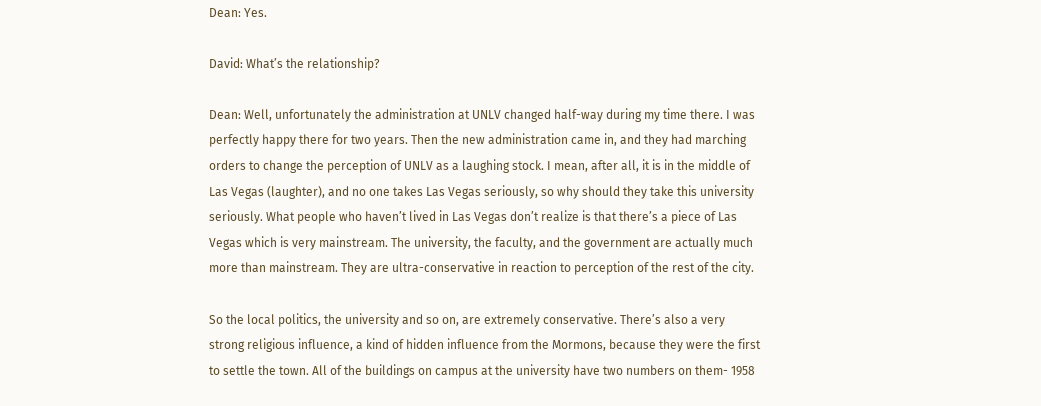Dean: Yes.

David: What’s the relationship?

Dean: Well, unfortunately the administration at UNLV changed half-way during my time there. I was perfectly happy there for two years. Then the new administration came in, and they had marching orders to change the perception of UNLV as a laughing stock. I mean, after all, it is in the middle of Las Vegas (laughter), and no one takes Las Vegas seriously, so why should they take this university seriously. What people who haven’t lived in Las Vegas don’t realize is that there’s a piece of Las Vegas which is very mainstream. The university, the faculty, and the government are actually much more than mainstream. They are ultra-conservative in reaction to perception of the rest of the city.

So the local politics, the university and so on, are extremely conservative. There’s also a very strong religious influence, a kind of hidden influence from the Mormons, because they were the first to settle the town. All of the buildings on campus at the university have two numbers on them- 1958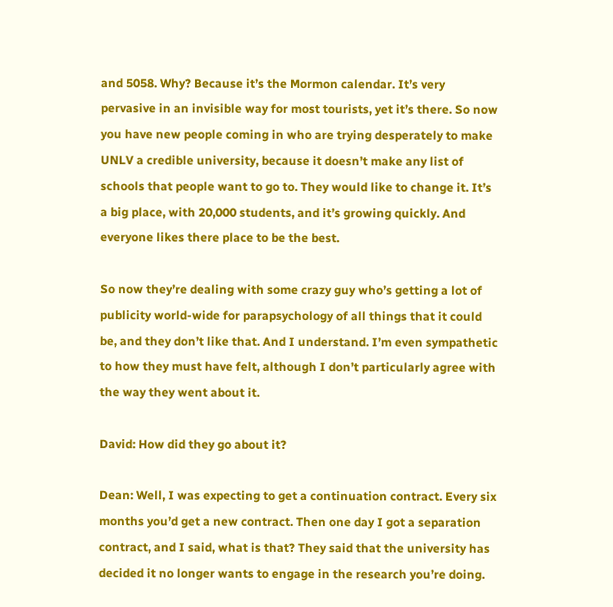and 5058. Why? Because it’s the Mormon calendar. It’s very pervasive in an invisible way for most tourists, yet it’s there. So now you have new people coming in who are trying desperately to make UNLV a credible university, because it doesn’t make any list of schools that people want to go to. They would like to change it. It’s a big place, with 20,000 students, and it’s growing quickly. And everyone likes there place to be the best.

So now they’re dealing with some crazy guy who’s getting a lot of publicity world-wide for parapsychology of all things that it could be, and they don’t like that. And I understand. I’m even sympathetic to how they must have felt, although I don’t particularly agree with the way they went about it.

David: How did they go about it?

Dean: Well, I was expecting to get a continuation contract. Every six months you’d get a new contract. Then one day I got a separation contract, and I said, what is that? They said that the university has decided it no longer wants to engage in the research you’re doing.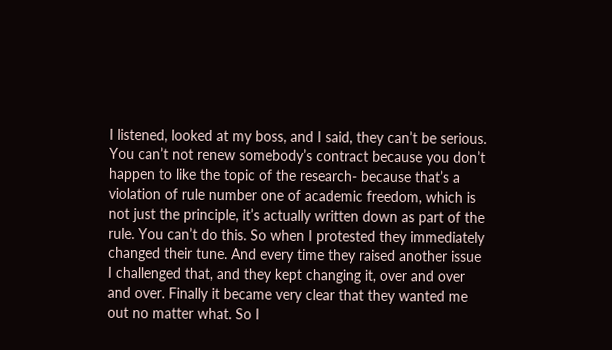I listened, looked at my boss, and I said, they can’t be serious. You can’t not renew somebody’s contract because you don’t happen to like the topic of the research- because that’s a violation of rule number one of academic freedom, which is not just the principle, it’s actually written down as part of the rule. You can’t do this. So when I protested they immediately changed their tune. And every time they raised another issue I challenged that, and they kept changing it, over and over and over. Finally it became very clear that they wanted me out no matter what. So I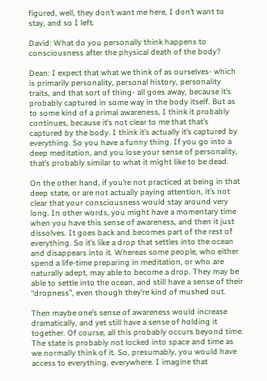figured, well, they don’t want me here, I don’t want to stay, and so I left.

David: What do you personally think happens to consciousness after the physical death of the body?

Dean: I expect that what we think of as ourselves- which is primarily personality, personal history, personality traits, and that sort of thing- all goes away, because it’s probably captured in some way in the body itself. But as to some kind of a primal awareness, I think it probably continues, because it’s not clear to me that that’s captured by the body. I think it’s actually it’s captured by everything. So you have a funny thing. If you go into a deep meditation, and you lose your sense of personality, that’s probably similar to what it might like to be dead.

On the other hand, if you’re not practiced at being in that deep state, or are not actually paying attention, it’s not clear that your consciousness would stay around very long. In other words, you might have a momentary time when you have this sense of awareness, and then it just dissolves. It goes back and becomes part of the rest of everything. So it’s like a drop that settles into the ocean and disappears into it. Whereas some people, who either spend a life-time preparing in meditation, or who are naturally adept, may able to become a drop. They may be able to settle into the ocean, and still have a sense of their “dropness”, even though they’re kind of mushed out.

Then maybe one’s sense of awareness would increase dramatically, and yet still have a sense of holding it together. Of course, all this probably occurs beyond time. The state is probably not locked into space and time as we normally think of it. So, presumably, you would have access to everything, everywhere. I imagine that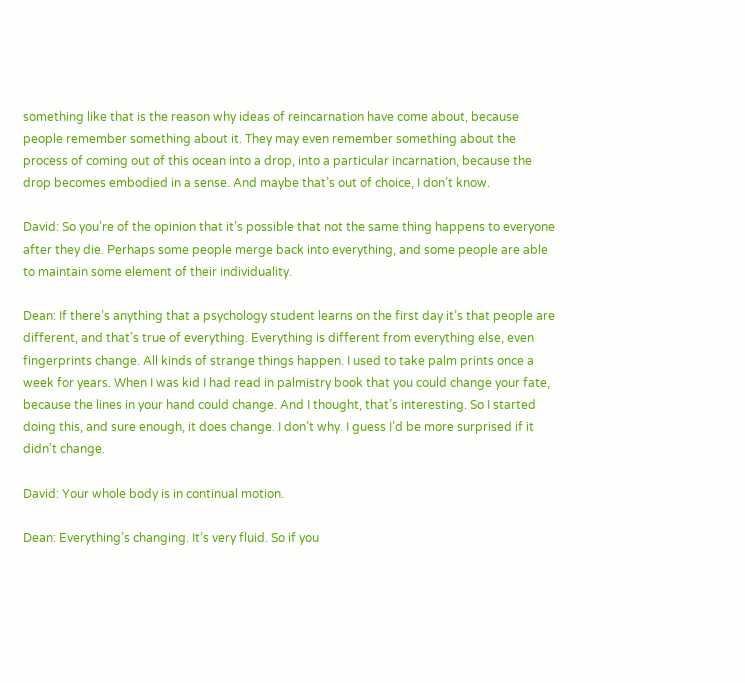something like that is the reason why ideas of reincarnation have come about, because people remember something about it. They may even remember something about the process of coming out of this ocean into a drop, into a particular incarnation, because the drop becomes embodied in a sense. And maybe that’s out of choice, I don’t know.

David: So you’re of the opinion that it’s possible that not the same thing happens to everyone after they die. Perhaps some people merge back into everything, and some people are able to maintain some element of their individuality.

Dean: If there’s anything that a psychology student learns on the first day it’s that people are different, and that’s true of everything. Everything is different from everything else, even fingerprints change. All kinds of strange things happen. I used to take palm prints once a week for years. When I was kid I had read in palmistry book that you could change your fate, because the lines in your hand could change. And I thought, that’s interesting. So I started doing this, and sure enough, it does change. I don’t why. I guess I’d be more surprised if it didn’t change.

David: Your whole body is in continual motion.

Dean: Everything’s changing. It’s very fluid. So if you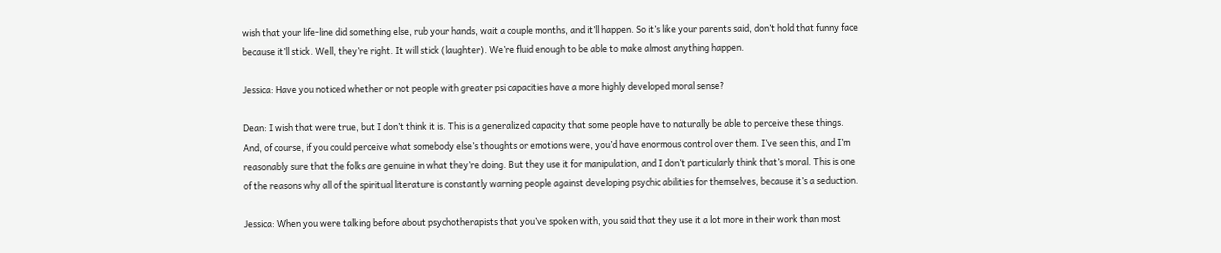wish that your life-line did something else, rub your hands, wait a couple months, and it’ll happen. So it’s like your parents said, don’t hold that funny face because it’ll stick. Well, they’re right. It will stick (laughter). We’re fluid enough to be able to make almost anything happen.

Jessica: Have you noticed whether or not people with greater psi capacities have a more highly developed moral sense?

Dean: I wish that were true, but I don’t think it is. This is a generalized capacity that some people have to naturally be able to perceive these things. And, of course, if you could perceive what somebody else’s thoughts or emotions were, you’d have enormous control over them. I’ve seen this, and I’m reasonably sure that the folks are genuine in what they’re doing. But they use it for manipulation, and I don’t particularly think that’s moral. This is one of the reasons why all of the spiritual literature is constantly warning people against developing psychic abilities for themselves, because it’s a seduction.

Jessica: When you were talking before about psychotherapists that you’ve spoken with, you said that they use it a lot more in their work than most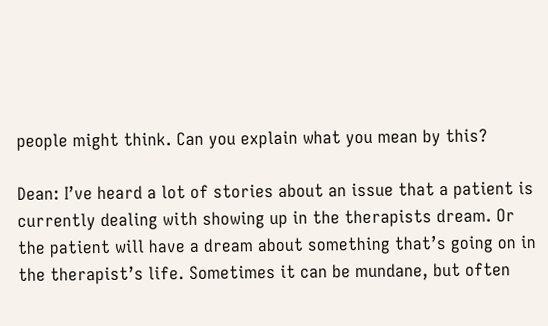people might think. Can you explain what you mean by this?

Dean: I’ve heard a lot of stories about an issue that a patient is currently dealing with showing up in the therapists dream. Or the patient will have a dream about something that’s going on in the therapist’s life. Sometimes it can be mundane, but often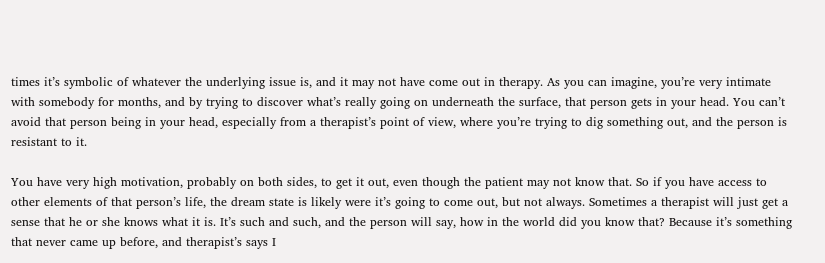times it’s symbolic of whatever the underlying issue is, and it may not have come out in therapy. As you can imagine, you’re very intimate with somebody for months, and by trying to discover what’s really going on underneath the surface, that person gets in your head. You can’t avoid that person being in your head, especially from a therapist’s point of view, where you’re trying to dig something out, and the person is resistant to it.

You have very high motivation, probably on both sides, to get it out, even though the patient may not know that. So if you have access to other elements of that person’s life, the dream state is likely were it’s going to come out, but not always. Sometimes a therapist will just get a sense that he or she knows what it is. It’s such and such, and the person will say, how in the world did you know that? Because it’s something that never came up before, and therapist’s says I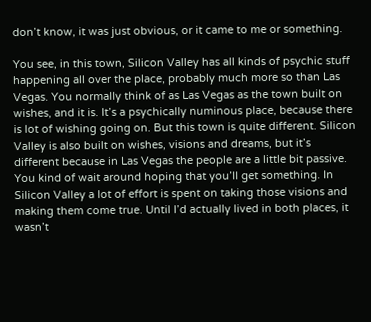don’t know, it was just obvious, or it came to me or something.

You see, in this town, Silicon Valley has all kinds of psychic stuff happening all over the place, probably much more so than Las Vegas. You normally think of as Las Vegas as the town built on wishes, and it is. It’s a psychically numinous place, because there is lot of wishing going on. But this town is quite different. Silicon Valley is also built on wishes, visions and dreams, but it’s different because in Las Vegas the people are a little bit passive. You kind of wait around hoping that you’ll get something. In Silicon Valley a lot of effort is spent on taking those visions and making them come true. Until I’d actually lived in both places, it wasn’t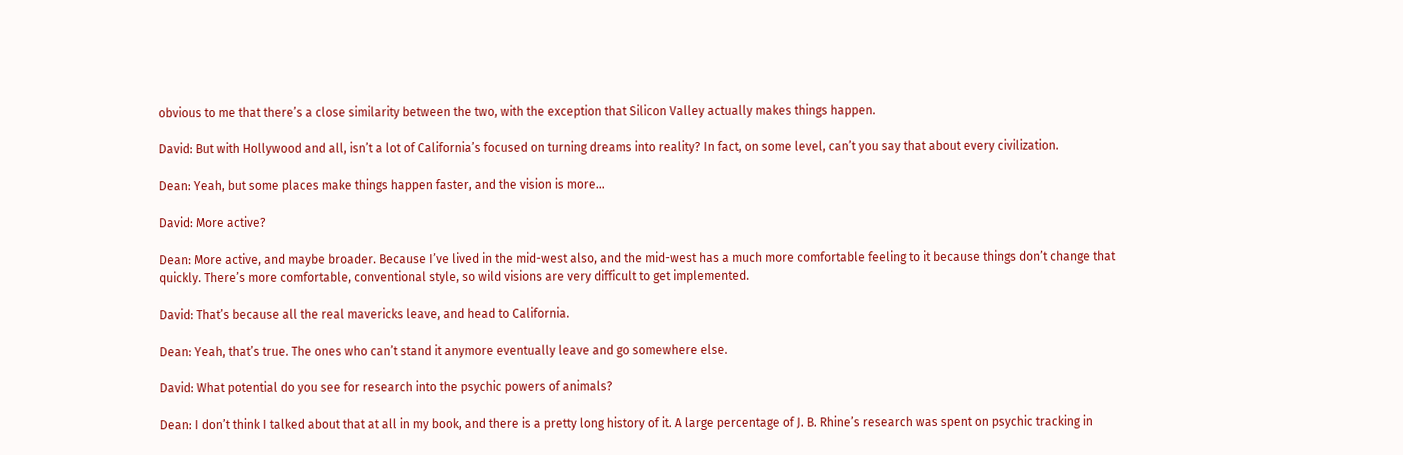obvious to me that there’s a close similarity between the two, with the exception that Silicon Valley actually makes things happen.

David: But with Hollywood and all, isn’t a lot of California’s focused on turning dreams into reality? In fact, on some level, can’t you say that about every civilization.

Dean: Yeah, but some places make things happen faster, and the vision is more…

David: More active?

Dean: More active, and maybe broader. Because I’ve lived in the mid-west also, and the mid-west has a much more comfortable feeling to it because things don’t change that quickly. There’s more comfortable, conventional style, so wild visions are very difficult to get implemented.

David: That’s because all the real mavericks leave, and head to California.

Dean: Yeah, that’s true. The ones who can’t stand it anymore eventually leave and go somewhere else.

David: What potential do you see for research into the psychic powers of animals?

Dean: I don’t think I talked about that at all in my book, and there is a pretty long history of it. A large percentage of J. B. Rhine’s research was spent on psychic tracking in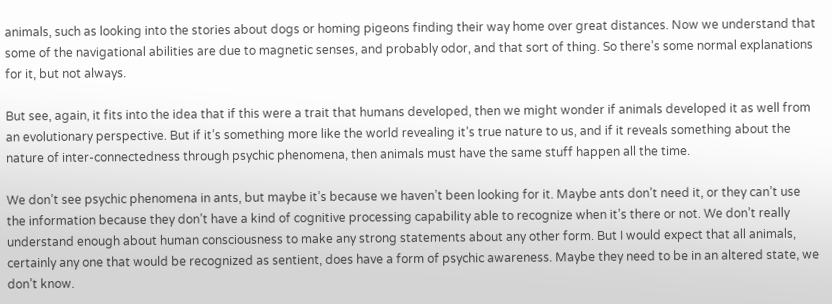animals, such as looking into the stories about dogs or homing pigeons finding their way home over great distances. Now we understand that some of the navigational abilities are due to magnetic senses, and probably odor, and that sort of thing. So there’s some normal explanations for it, but not always.

But see, again, it fits into the idea that if this were a trait that humans developed, then we might wonder if animals developed it as well from an evolutionary perspective. But if it’s something more like the world revealing it’s true nature to us, and if it reveals something about the nature of inter-connectedness through psychic phenomena, then animals must have the same stuff happen all the time.

We don’t see psychic phenomena in ants, but maybe it’s because we haven’t been looking for it. Maybe ants don’t need it, or they can’t use the information because they don’t have a kind of cognitive processing capability able to recognize when it’s there or not. We don’t really understand enough about human consciousness to make any strong statements about any other form. But I would expect that all animals, certainly any one that would be recognized as sentient, does have a form of psychic awareness. Maybe they need to be in an altered state, we don’t know.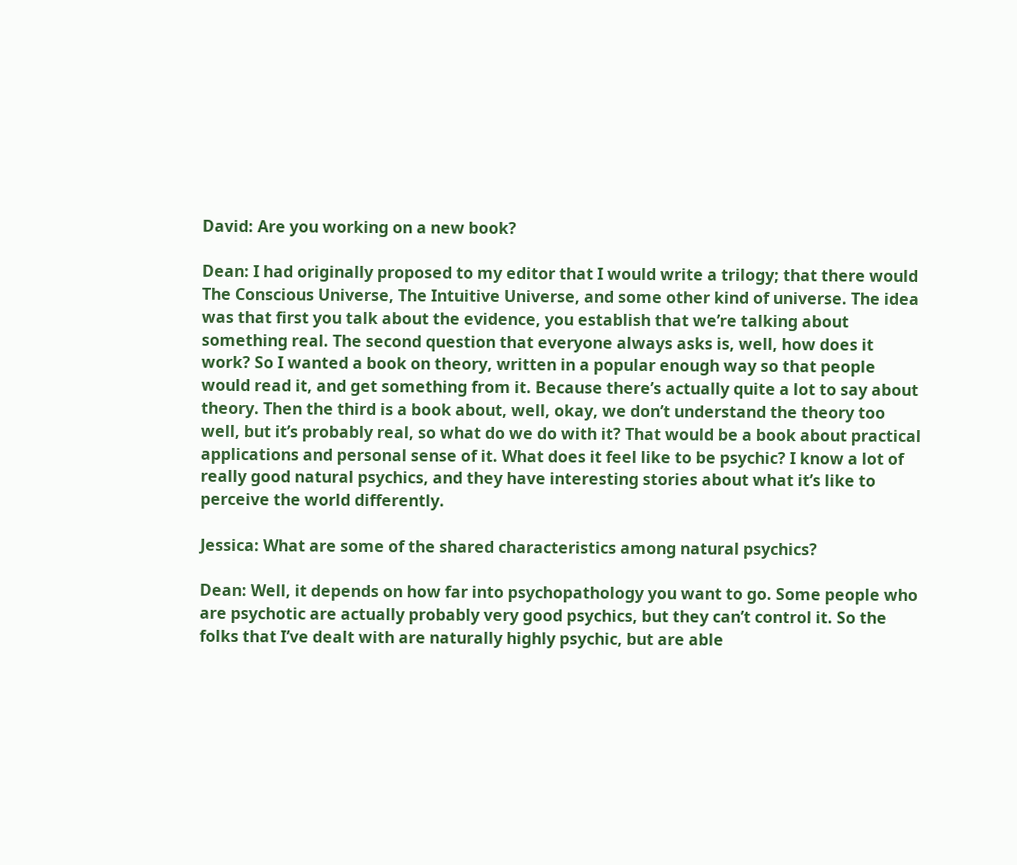David: Are you working on a new book?

Dean: I had originally proposed to my editor that I would write a trilogy; that there would The Conscious Universe, The Intuitive Universe, and some other kind of universe. The idea was that first you talk about the evidence, you establish that we’re talking about something real. The second question that everyone always asks is, well, how does it work? So I wanted a book on theory, written in a popular enough way so that people would read it, and get something from it. Because there’s actually quite a lot to say about theory. Then the third is a book about, well, okay, we don’t understand the theory too well, but it’s probably real, so what do we do with it? That would be a book about practical applications and personal sense of it. What does it feel like to be psychic? I know a lot of really good natural psychics, and they have interesting stories about what it’s like to perceive the world differently.

Jessica: What are some of the shared characteristics among natural psychics?

Dean: Well, it depends on how far into psychopathology you want to go. Some people who are psychotic are actually probably very good psychics, but they can’t control it. So the folks that I’ve dealt with are naturally highly psychic, but are able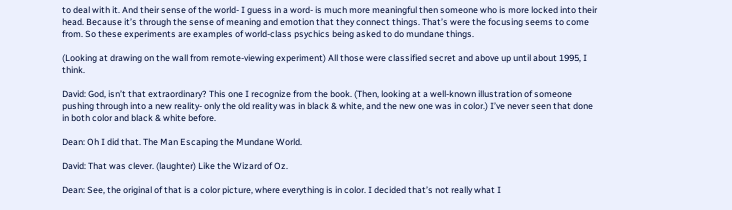to deal with it. And their sense of the world- I guess in a word- is much more meaningful then someone who is more locked into their head. Because it’s through the sense of meaning and emotion that they connect things. That’s were the focusing seems to come from. So these experiments are examples of world-class psychics being asked to do mundane things.

(Looking at drawing on the wall from remote-viewing experiment) All those were classified secret and above up until about 1995, I think.

David: God, isn’t that extraordinary? This one I recognize from the book. (Then, looking at a well-known illustration of someone pushing through into a new reality- only the old reality was in black & white, and the new one was in color.) I’ve never seen that done in both color and black & white before.

Dean: Oh I did that. The Man Escaping the Mundane World.

David: That was clever. (laughter) Like the Wizard of Oz.

Dean: See, the original of that is a color picture, where everything is in color. I decided that’s not really what I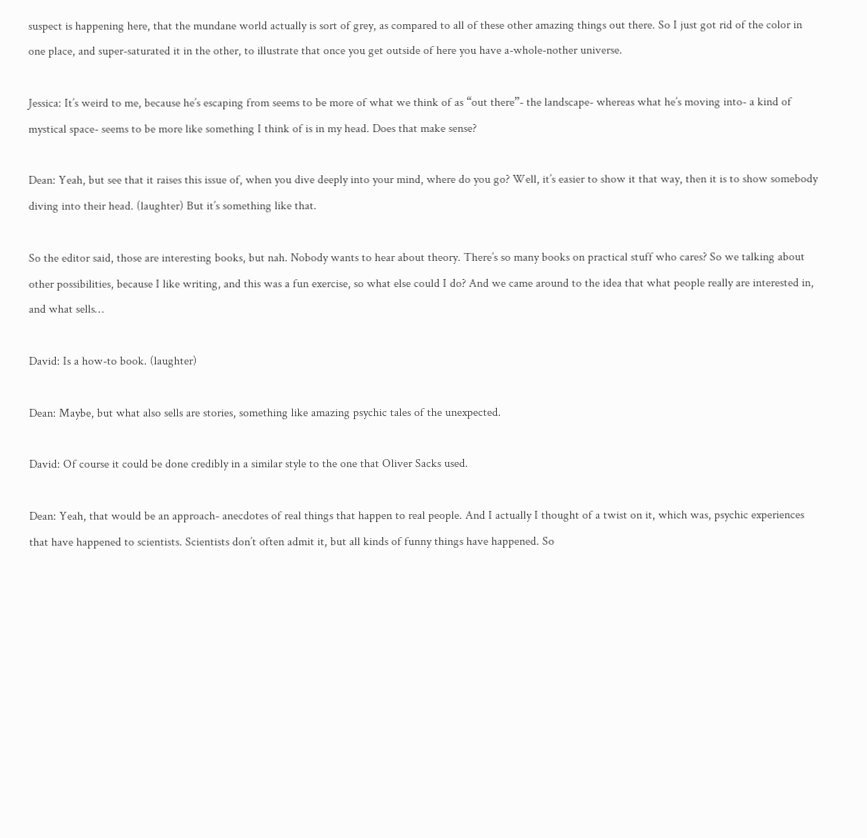suspect is happening here, that the mundane world actually is sort of grey, as compared to all of these other amazing things out there. So I just got rid of the color in one place, and super-saturated it in the other, to illustrate that once you get outside of here you have a-whole-nother universe.

Jessica: It’s weird to me, because he’s escaping from seems to be more of what we think of as “out there”- the landscape- whereas what he’s moving into- a kind of mystical space- seems to be more like something I think of is in my head. Does that make sense?

Dean: Yeah, but see that it raises this issue of, when you dive deeply into your mind, where do you go? Well, it’s easier to show it that way, then it is to show somebody diving into their head. (laughter) But it’s something like that.

So the editor said, those are interesting books, but nah. Nobody wants to hear about theory. There’s so many books on practical stuff who cares? So we talking about other possibilities, because I like writing, and this was a fun exercise, so what else could I do? And we came around to the idea that what people really are interested in, and what sells…

David: Is a how-to book. (laughter)

Dean: Maybe, but what also sells are stories, something like amazing psychic tales of the unexpected.

David: Of course it could be done credibly in a similar style to the one that Oliver Sacks used.

Dean: Yeah, that would be an approach- anecdotes of real things that happen to real people. And I actually I thought of a twist on it, which was, psychic experiences that have happened to scientists. Scientists don’t often admit it, but all kinds of funny things have happened. So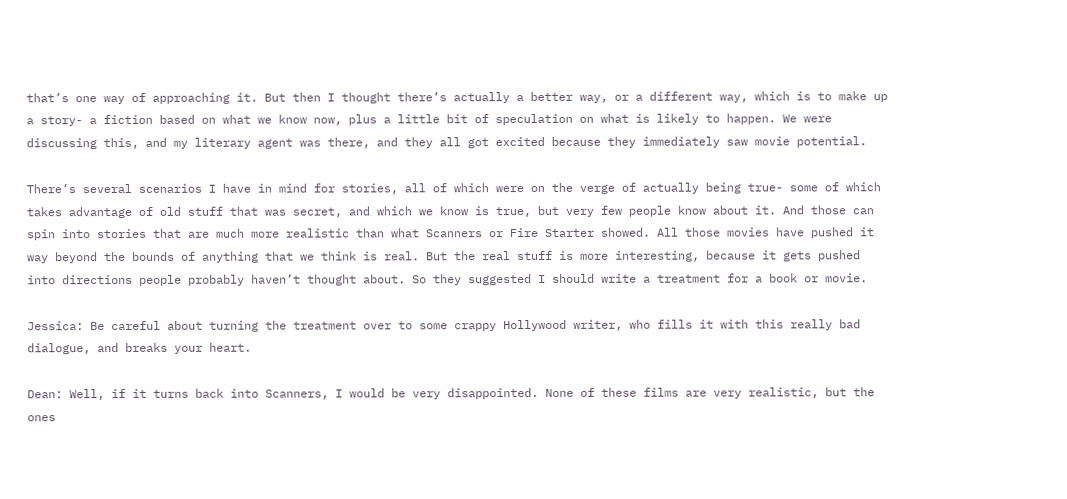that’s one way of approaching it. But then I thought there’s actually a better way, or a different way, which is to make up a story- a fiction based on what we know now, plus a little bit of speculation on what is likely to happen. We were discussing this, and my literary agent was there, and they all got excited because they immediately saw movie potential.

There’s several scenarios I have in mind for stories, all of which were on the verge of actually being true- some of which takes advantage of old stuff that was secret, and which we know is true, but very few people know about it. And those can spin into stories that are much more realistic than what Scanners or Fire Starter showed. All those movies have pushed it way beyond the bounds of anything that we think is real. But the real stuff is more interesting, because it gets pushed into directions people probably haven’t thought about. So they suggested I should write a treatment for a book or movie.

Jessica: Be careful about turning the treatment over to some crappy Hollywood writer, who fills it with this really bad dialogue, and breaks your heart.

Dean: Well, if it turns back into Scanners, I would be very disappointed. None of these films are very realistic, but the ones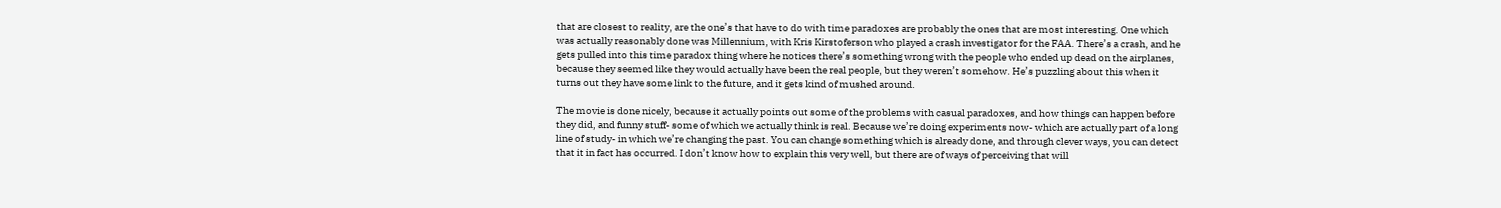that are closest to reality, are the one’s that have to do with time paradoxes are probably the ones that are most interesting. One which was actually reasonably done was Millennium, with Kris Kirstoferson who played a crash investigator for the FAA. There’s a crash, and he gets pulled into this time paradox thing where he notices there’s something wrong with the people who ended up dead on the airplanes, because they seemed like they would actually have been the real people, but they weren’t somehow. He’s puzzling about this when it turns out they have some link to the future, and it gets kind of mushed around.

The movie is done nicely, because it actually points out some of the problems with casual paradoxes, and how things can happen before they did, and funny stuff- some of which we actually think is real. Because we’re doing experiments now- which are actually part of a long line of study- in which we’re changing the past. You can change something which is already done, and through clever ways, you can detect that it in fact has occurred. I don’t know how to explain this very well, but there are of ways of perceiving that will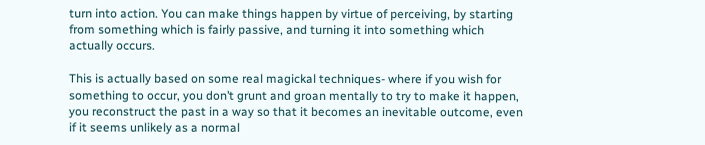turn into action. You can make things happen by virtue of perceiving, by starting from something which is fairly passive, and turning it into something which actually occurs.

This is actually based on some real magickal techniques- where if you wish for something to occur, you don’t grunt and groan mentally to try to make it happen, you reconstruct the past in a way so that it becomes an inevitable outcome, even if it seems unlikely as a normal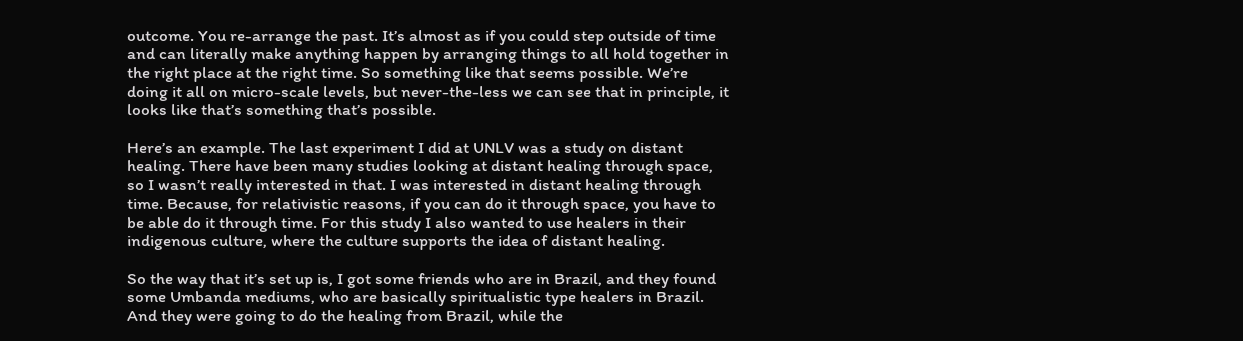outcome. You re-arrange the past. It’s almost as if you could step outside of time and can literally make anything happen by arranging things to all hold together in the right place at the right time. So something like that seems possible. We’re doing it all on micro-scale levels, but never-the-less we can see that in principle, it looks like that’s something that’s possible.

Here’s an example. The last experiment I did at UNLV was a study on distant healing. There have been many studies looking at distant healing through space, so I wasn’t really interested in that. I was interested in distant healing through time. Because, for relativistic reasons, if you can do it through space, you have to be able do it through time. For this study I also wanted to use healers in their indigenous culture, where the culture supports the idea of distant healing.

So the way that it’s set up is, I got some friends who are in Brazil, and they found some Umbanda mediums, who are basically spiritualistic type healers in Brazil. And they were going to do the healing from Brazil, while the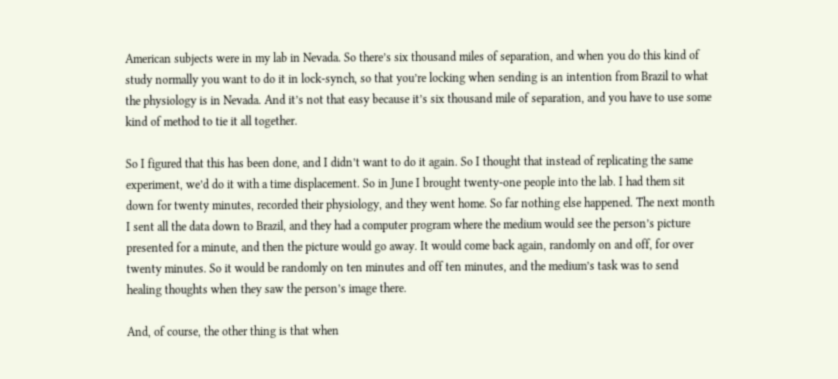American subjects were in my lab in Nevada. So there’s six thousand miles of separation, and when you do this kind of study normally you want to do it in lock-synch, so that you’re locking when sending is an intention from Brazil to what the physiology is in Nevada. And it’s not that easy because it’s six thousand mile of separation, and you have to use some kind of method to tie it all together.

So I figured that this has been done, and I didn’t want to do it again. So I thought that instead of replicating the same experiment, we’d do it with a time displacement. So in June I brought twenty-one people into the lab. I had them sit down for twenty minutes, recorded their physiology, and they went home. So far nothing else happened. The next month I sent all the data down to Brazil, and they had a computer program where the medium would see the person’s picture presented for a minute, and then the picture would go away. It would come back again, randomly on and off, for over twenty minutes. So it would be randomly on ten minutes and off ten minutes, and the medium’s task was to send healing thoughts when they saw the person’s image there.

And, of course, the other thing is that when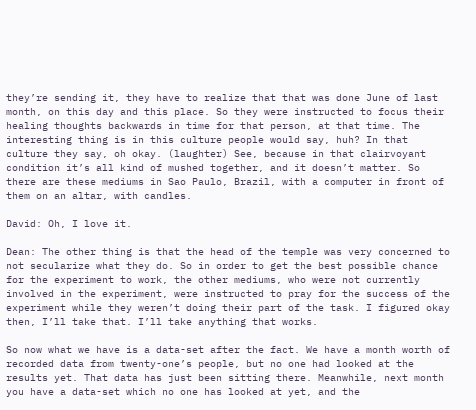they’re sending it, they have to realize that that was done June of last month, on this day and this place. So they were instructed to focus their healing thoughts backwards in time for that person, at that time. The interesting thing is in this culture people would say, huh? In that culture they say, oh okay. (laughter) See, because in that clairvoyant condition it’s all kind of mushed together, and it doesn’t matter. So there are these mediums in Sao Paulo, Brazil, with a computer in front of them on an altar, with candles.

David: Oh, I love it.

Dean: The other thing is that the head of the temple was very concerned to not secularize what they do. So in order to get the best possible chance for the experiment to work, the other mediums, who were not currently involved in the experiment, were instructed to pray for the success of the experiment while they weren’t doing their part of the task. I figured okay then, I’ll take that. I’ll take anything that works.

So now what we have is a data-set after the fact. We have a month worth of recorded data from twenty-one’s people, but no one had looked at the results yet. That data has just been sitting there. Meanwhile, next month you have a data-set which no one has looked at yet, and the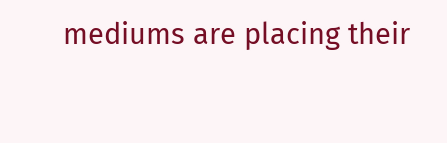mediums are placing their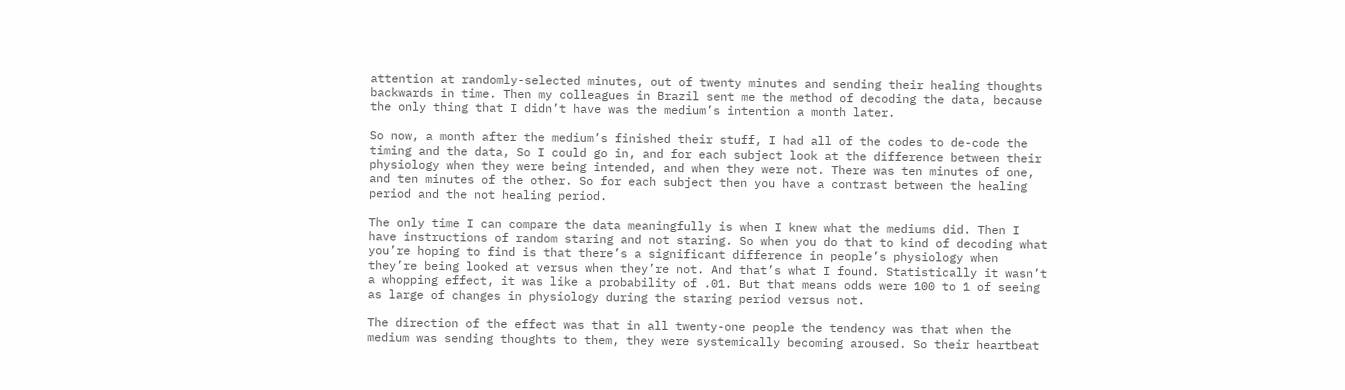attention at randomly-selected minutes, out of twenty minutes and sending their healing thoughts backwards in time. Then my colleagues in Brazil sent me the method of decoding the data, because the only thing that I didn’t have was the medium’s intention a month later.

So now, a month after the medium’s finished their stuff, I had all of the codes to de-code the timing and the data, So I could go in, and for each subject look at the difference between their physiology when they were being intended, and when they were not. There was ten minutes of one, and ten minutes of the other. So for each subject then you have a contrast between the healing period and the not healing period.

The only time I can compare the data meaningfully is when I knew what the mediums did. Then I have instructions of random staring and not staring. So when you do that to kind of decoding what you’re hoping to find is that there’s a significant difference in people’s physiology when they’re being looked at versus when they’re not. And that’s what I found. Statistically it wasn’t a whopping effect, it was like a probability of .01. But that means odds were 100 to 1 of seeing as large of changes in physiology during the staring period versus not.

The direction of the effect was that in all twenty-one people the tendency was that when the medium was sending thoughts to them, they were systemically becoming aroused. So their heartbeat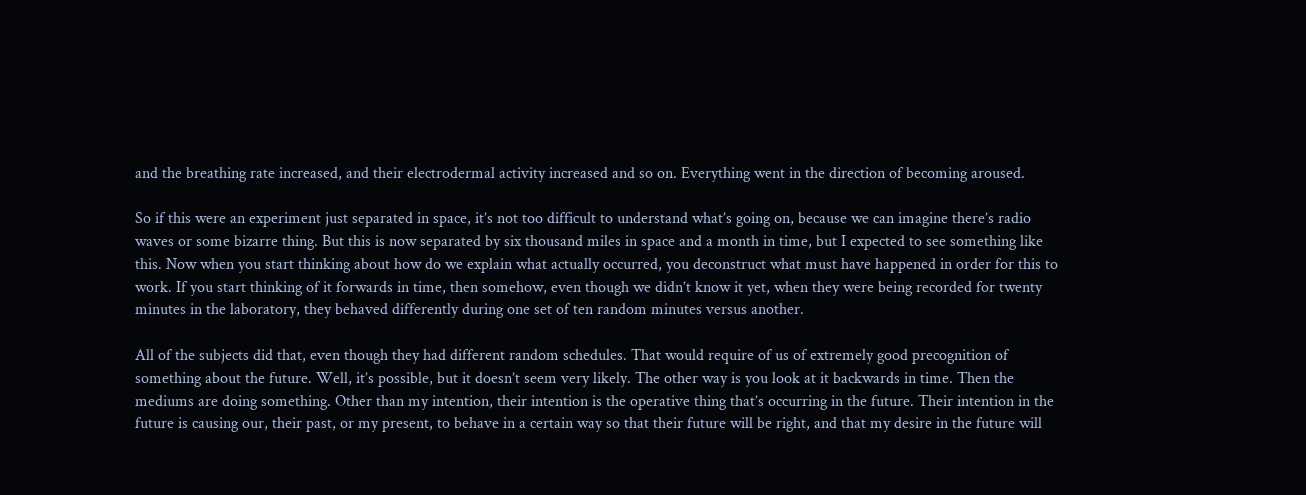and the breathing rate increased, and their electrodermal activity increased and so on. Everything went in the direction of becoming aroused.

So if this were an experiment just separated in space, it’s not too difficult to understand what’s going on, because we can imagine there’s radio waves or some bizarre thing. But this is now separated by six thousand miles in space and a month in time, but I expected to see something like this. Now when you start thinking about how do we explain what actually occurred, you deconstruct what must have happened in order for this to work. If you start thinking of it forwards in time, then somehow, even though we didn’t know it yet, when they were being recorded for twenty minutes in the laboratory, they behaved differently during one set of ten random minutes versus another.

All of the subjects did that, even though they had different random schedules. That would require of us of extremely good precognition of something about the future. Well, it’s possible, but it doesn’t seem very likely. The other way is you look at it backwards in time. Then the mediums are doing something. Other than my intention, their intention is the operative thing that’s occurring in the future. Their intention in the future is causing our, their past, or my present, to behave in a certain way so that their future will be right, and that my desire in the future will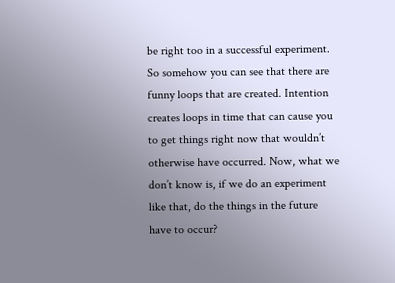be right too in a successful experiment. So somehow you can see that there are funny loops that are created. Intention creates loops in time that can cause you to get things right now that wouldn’t otherwise have occurred. Now, what we don’t know is, if we do an experiment like that, do the things in the future have to occur?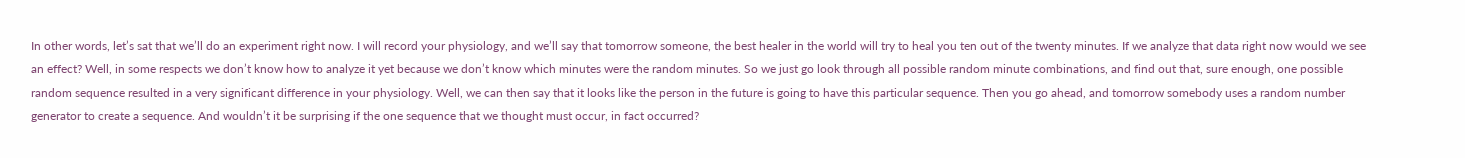In other words, let’s sat that we’ll do an experiment right now. I will record your physiology, and we’ll say that tomorrow someone, the best healer in the world will try to heal you ten out of the twenty minutes. If we analyze that data right now would we see an effect? Well, in some respects we don’t know how to analyze it yet because we don’t know which minutes were the random minutes. So we just go look through all possible random minute combinations, and find out that, sure enough, one possible random sequence resulted in a very significant difference in your physiology. Well, we can then say that it looks like the person in the future is going to have this particular sequence. Then you go ahead, and tomorrow somebody uses a random number generator to create a sequence. And wouldn’t it be surprising if the one sequence that we thought must occur, in fact occurred?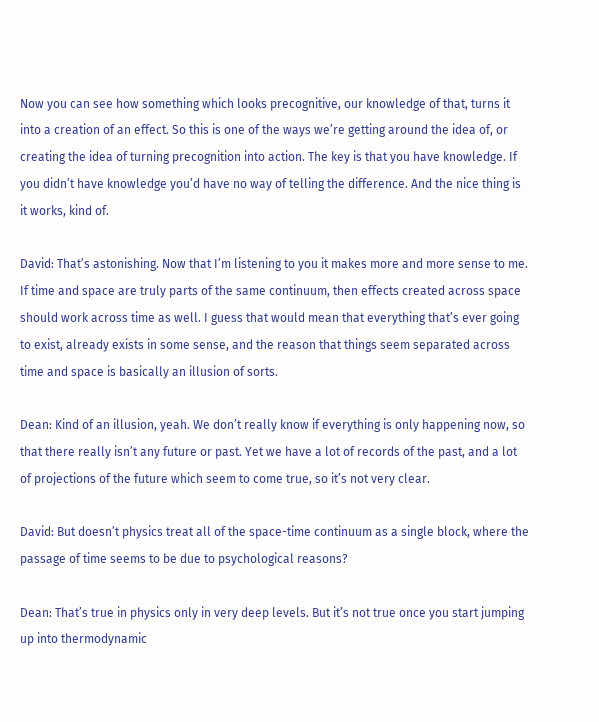Now you can see how something which looks precognitive, our knowledge of that, turns it into a creation of an effect. So this is one of the ways we’re getting around the idea of, or creating the idea of turning precognition into action. The key is that you have knowledge. If you didn’t have knowledge you’d have no way of telling the difference. And the nice thing is it works, kind of.

David: That’s astonishing. Now that I’m listening to you it makes more and more sense to me. If time and space are truly parts of the same continuum, then effects created across space should work across time as well. I guess that would mean that everything that’s ever going to exist, already exists in some sense, and the reason that things seem separated across time and space is basically an illusion of sorts.

Dean: Kind of an illusion, yeah. We don’t really know if everything is only happening now, so that there really isn’t any future or past. Yet we have a lot of records of the past, and a lot of projections of the future which seem to come true, so it’s not very clear.

David: But doesn’t physics treat all of the space-time continuum as a single block, where the passage of time seems to be due to psychological reasons?

Dean: That’s true in physics only in very deep levels. But it’s not true once you start jumping up into thermodynamic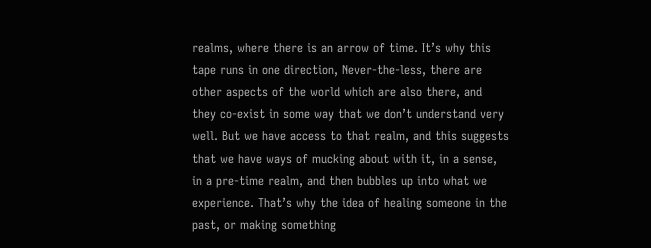realms, where there is an arrow of time. It’s why this tape runs in one direction, Never-the-less, there are other aspects of the world which are also there, and they co-exist in some way that we don’t understand very well. But we have access to that realm, and this suggests that we have ways of mucking about with it, in a sense, in a pre-time realm, and then bubbles up into what we experience. That’s why the idea of healing someone in the past, or making something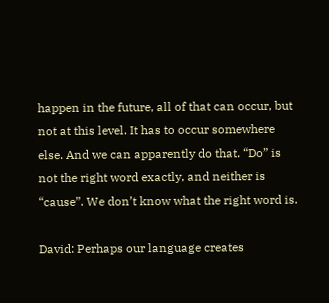happen in the future, all of that can occur, but not at this level. It has to occur somewhere else. And we can apparently do that. “Do” is not the right word exactly, and neither is “cause”. We don’t know what the right word is.

David: Perhaps our language creates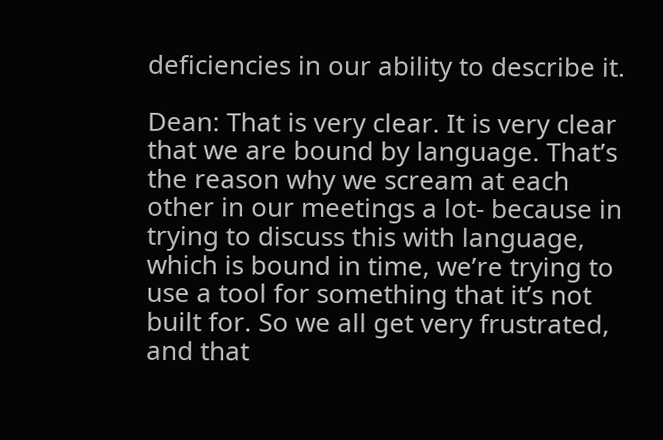deficiencies in our ability to describe it.

Dean: That is very clear. It is very clear that we are bound by language. That’s the reason why we scream at each other in our meetings a lot- because in trying to discuss this with language, which is bound in time, we’re trying to use a tool for something that it’s not built for. So we all get very frustrated, and that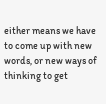either means we have to come up with new words, or new ways of thinking to get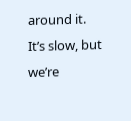around it. It’s slow, but we’re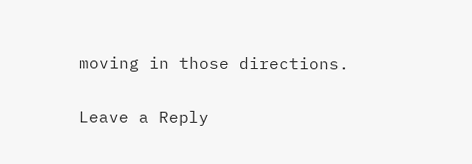moving in those directions.

Leave a Reply